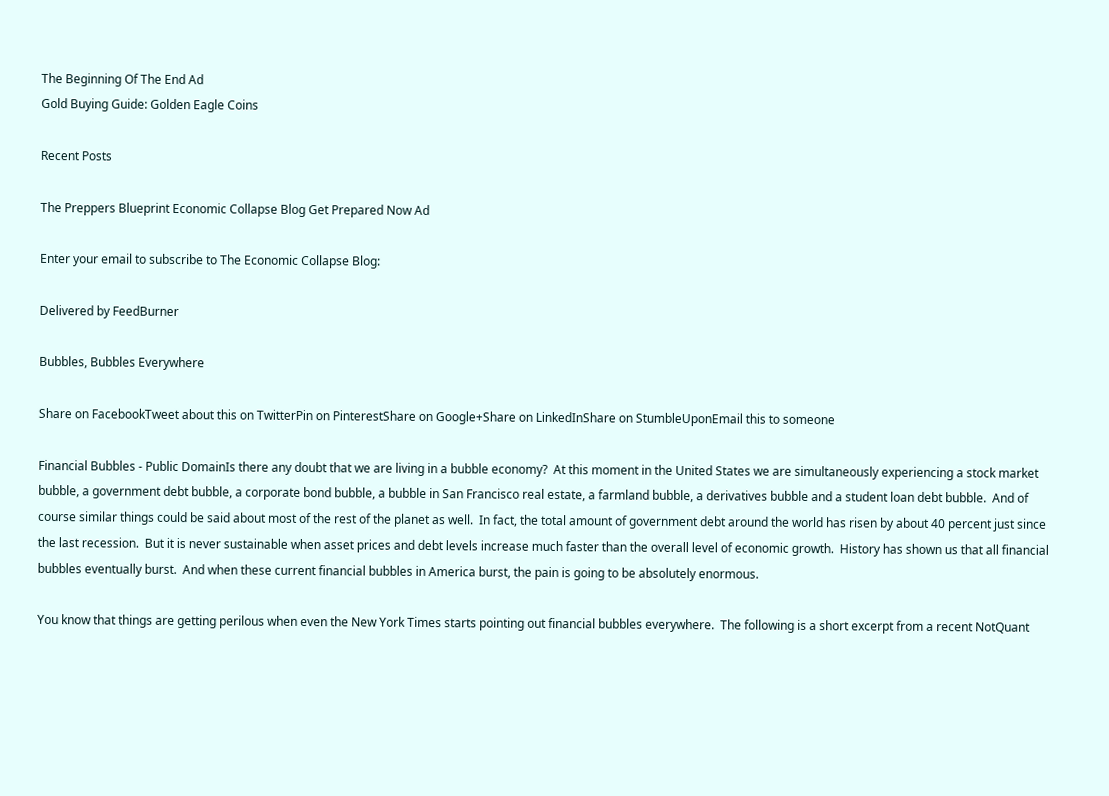The Beginning Of The End Ad
Gold Buying Guide: Golden Eagle Coins

Recent Posts

The Preppers Blueprint Economic Collapse Blog Get Prepared Now Ad

Enter your email to subscribe to The Economic Collapse Blog:

Delivered by FeedBurner

Bubbles, Bubbles Everywhere

Share on FacebookTweet about this on TwitterPin on PinterestShare on Google+Share on LinkedInShare on StumbleUponEmail this to someone

Financial Bubbles - Public DomainIs there any doubt that we are living in a bubble economy?  At this moment in the United States we are simultaneously experiencing a stock market bubble, a government debt bubble, a corporate bond bubble, a bubble in San Francisco real estate, a farmland bubble, a derivatives bubble and a student loan debt bubble.  And of course similar things could be said about most of the rest of the planet as well.  In fact, the total amount of government debt around the world has risen by about 40 percent just since the last recession.  But it is never sustainable when asset prices and debt levels increase much faster than the overall level of economic growth.  History has shown us that all financial bubbles eventually burst.  And when these current financial bubbles in America burst, the pain is going to be absolutely enormous.

You know that things are getting perilous when even the New York Times starts pointing out financial bubbles everywhere.  The following is a short excerpt from a recent NotQuant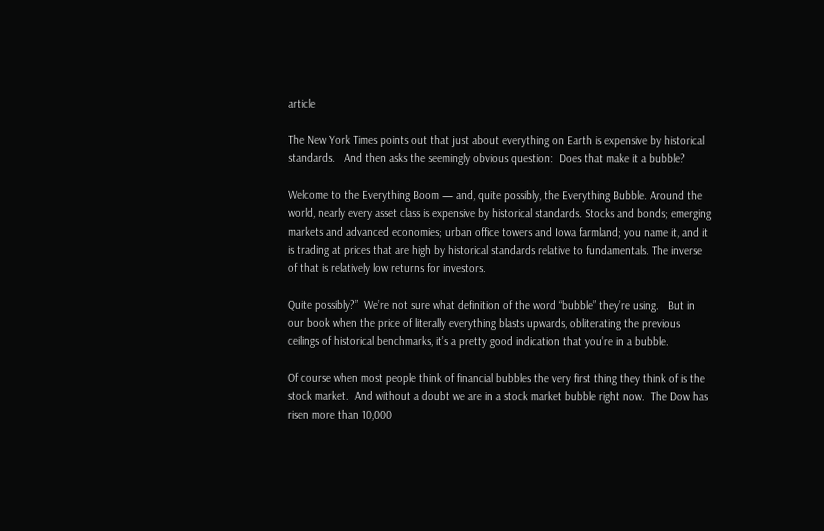article

The New York Times points out that just about everything on Earth is expensive by historical standards.   And then asks the seemingly obvious question:  Does that make it a bubble?

Welcome to the Everything Boom — and, quite possibly, the Everything Bubble. Around the world, nearly every asset class is expensive by historical standards. Stocks and bonds; emerging markets and advanced economies; urban office towers and Iowa farmland; you name it, and it is trading at prices that are high by historical standards relative to fundamentals. The inverse of that is relatively low returns for investors.

Quite possibly?”  We’re not sure what definition of the word “bubble” they’re using.   But in our book when the price of literally everything blasts upwards, obliterating the previous ceilings of historical benchmarks, it’s a pretty good indication that you’re in a bubble.

Of course when most people think of financial bubbles the very first thing they think of is the stock market.  And without a doubt we are in a stock market bubble right now.  The Dow has risen more than 10,000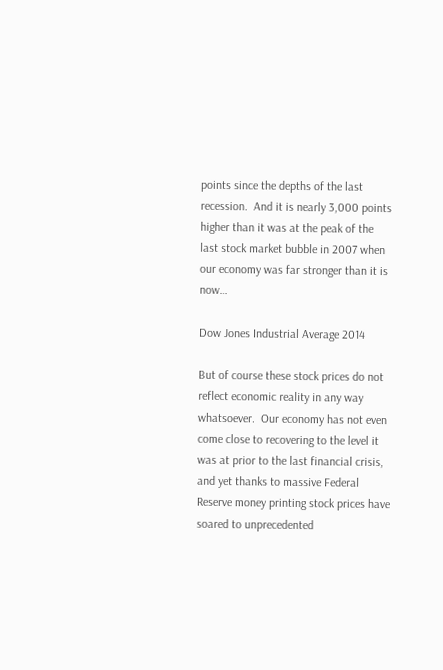points since the depths of the last recession.  And it is nearly 3,000 points higher than it was at the peak of the last stock market bubble in 2007 when our economy was far stronger than it is now…

Dow Jones Industrial Average 2014

But of course these stock prices do not reflect economic reality in any way whatsoever.  Our economy has not even come close to recovering to the level it was at prior to the last financial crisis, and yet thanks to massive Federal Reserve money printing stock prices have soared to unprecedented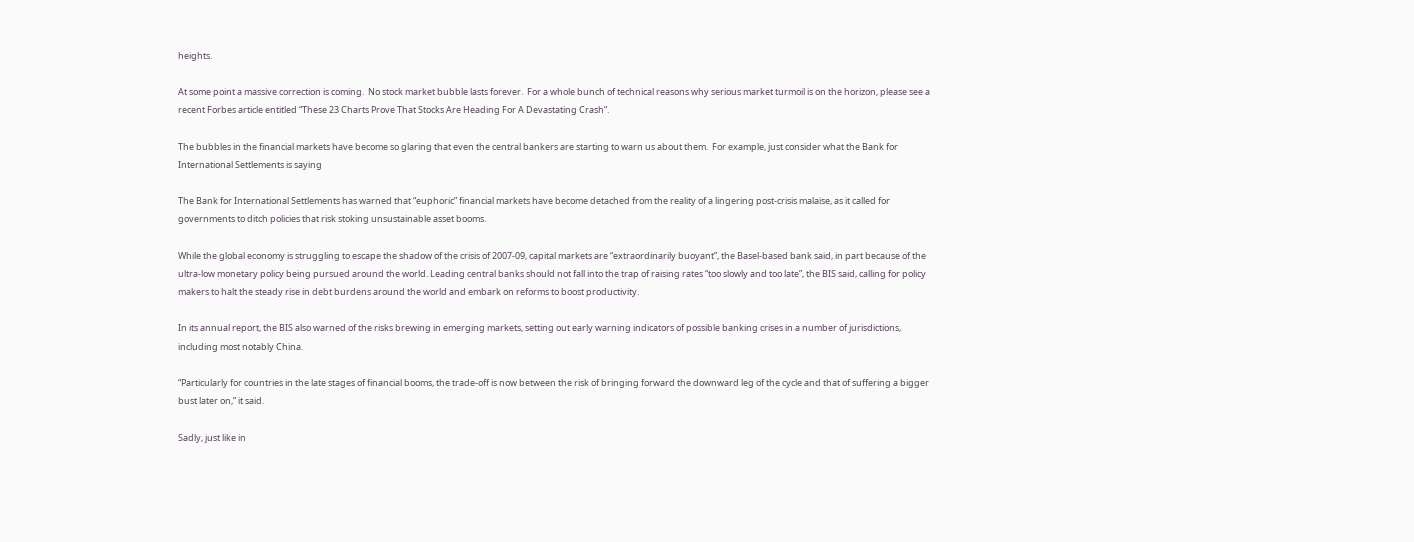heights.

At some point a massive correction is coming.  No stock market bubble lasts forever.  For a whole bunch of technical reasons why serious market turmoil is on the horizon, please see a recent Forbes article entitled “These 23 Charts Prove That Stocks Are Heading For A Devastating Crash“.

The bubbles in the financial markets have become so glaring that even the central bankers are starting to warn us about them.  For example, just consider what the Bank for International Settlements is saying

The Bank for International Settlements has warned that “euphoric” financial markets have become detached from the reality of a lingering post-crisis malaise, as it called for governments to ditch policies that risk stoking unsustainable asset booms.

While the global economy is struggling to escape the shadow of the crisis of 2007-09, capital markets are “extraordinarily buoyant”, the Basel-based bank said, in part because of the ultra-low monetary policy being pursued around the world. Leading central banks should not fall into the trap of raising rates “too slowly and too late”, the BIS said, calling for policy makers to halt the steady rise in debt burdens around the world and embark on reforms to boost productivity.

In its annual report, the BIS also warned of the risks brewing in emerging markets, setting out early warning indicators of possible banking crises in a number of jurisdictions, including most notably China.

“Particularly for countries in the late stages of financial booms, the trade-off is now between the risk of bringing forward the downward leg of the cycle and that of suffering a bigger bust later on,” it said.

Sadly, just like in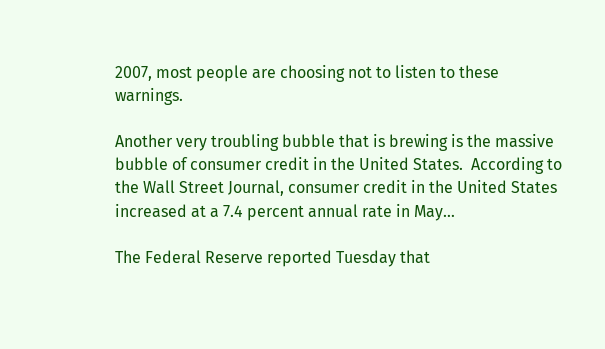2007, most people are choosing not to listen to these warnings.

Another very troubling bubble that is brewing is the massive bubble of consumer credit in the United States.  According to the Wall Street Journal, consumer credit in the United States increased at a 7.4 percent annual rate in May…

The Federal Reserve reported Tuesday that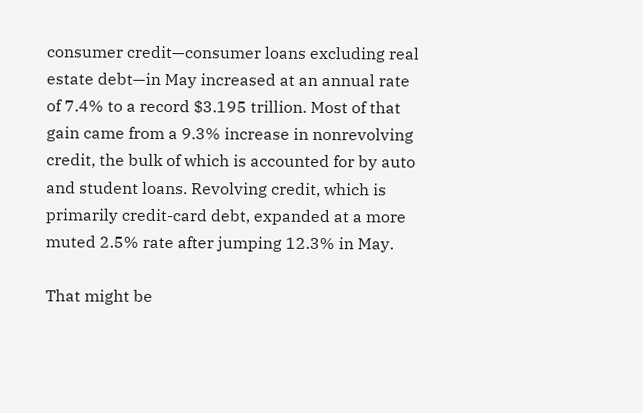consumer credit—consumer loans excluding real estate debt—in May increased at an annual rate of 7.4% to a record $3.195 trillion. Most of that gain came from a 9.3% increase in nonrevolving credit, the bulk of which is accounted for by auto and student loans. Revolving credit, which is primarily credit-card debt, expanded at a more muted 2.5% rate after jumping 12.3% in May.

That might be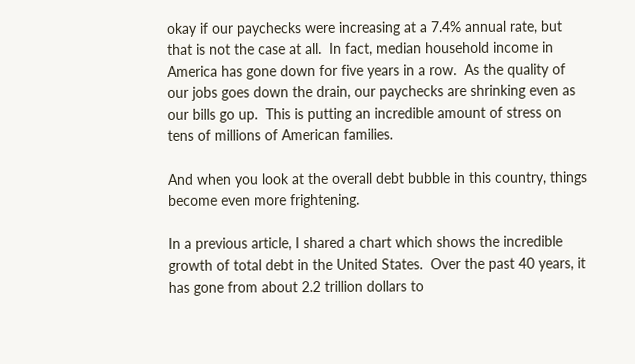okay if our paychecks were increasing at a 7.4% annual rate, but that is not the case at all.  In fact, median household income in America has gone down for five years in a row.  As the quality of our jobs goes down the drain, our paychecks are shrinking even as our bills go up.  This is putting an incredible amount of stress on tens of millions of American families.

And when you look at the overall debt bubble in this country, things become even more frightening.

In a previous article, I shared a chart which shows the incredible growth of total debt in the United States.  Over the past 40 years, it has gone from about 2.2 trillion dollars to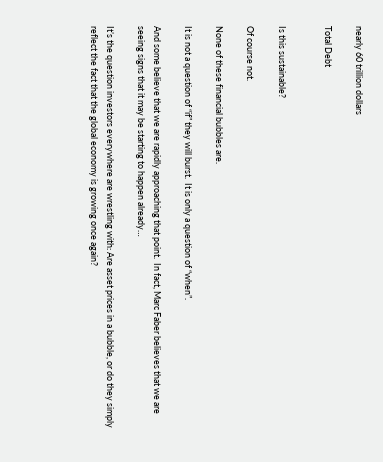nearly 60 trillion dollars

Total Debt


Is this sustainable?

Of course not.

None of these financial bubbles are.

It is not a question of “if” they will burst.  It is only a question of “when”.

And some believe that we are rapidly approaching that point.  In fact, Marc Faber believes that we are seeing signs that it may be starting to happen already…

It’s the question investors everywhere are wrestling with: Are asset prices in a bubble, or do they simply reflect the fact that the global economy is growing once again?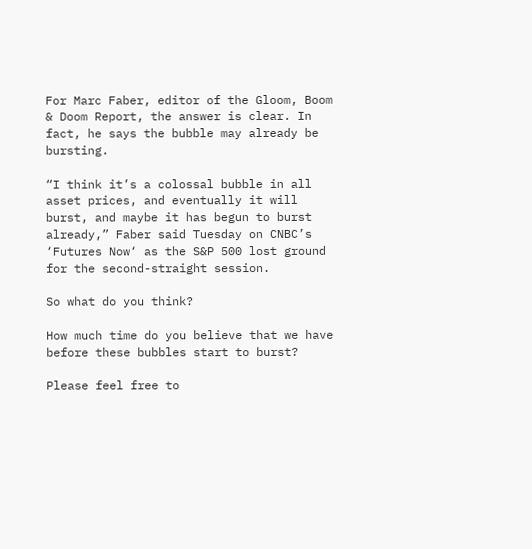For Marc Faber, editor of the Gloom, Boom & Doom Report, the answer is clear. In fact, he says the bubble may already be bursting.

“I think it’s a colossal bubble in all asset prices, and eventually it will burst, and maybe it has begun to burst already,” Faber said Tuesday on CNBC’s ‘Futures Now‘ as the S&P 500 lost ground for the second-straight session.

So what do you think?

How much time do you believe that we have before these bubbles start to burst?

Please feel free to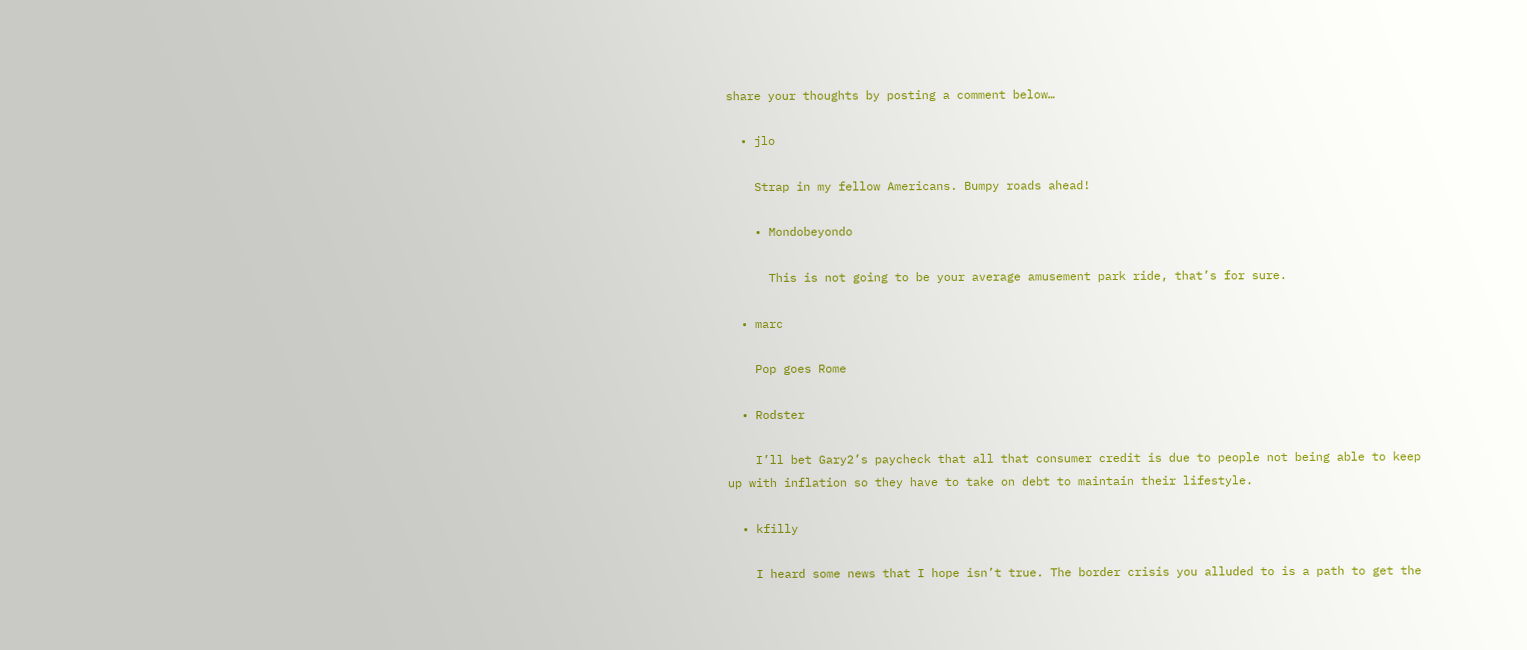share your thoughts by posting a comment below…

  • jlo

    Strap in my fellow Americans. Bumpy roads ahead!

    • Mondobeyondo

      This is not going to be your average amusement park ride, that’s for sure.

  • marc

    Pop goes Rome

  • Rodster

    I’ll bet Gary2’s paycheck that all that consumer credit is due to people not being able to keep up with inflation so they have to take on debt to maintain their lifestyle.

  • kfilly

    I heard some news that I hope isn’t true. The border crisis you alluded to is a path to get the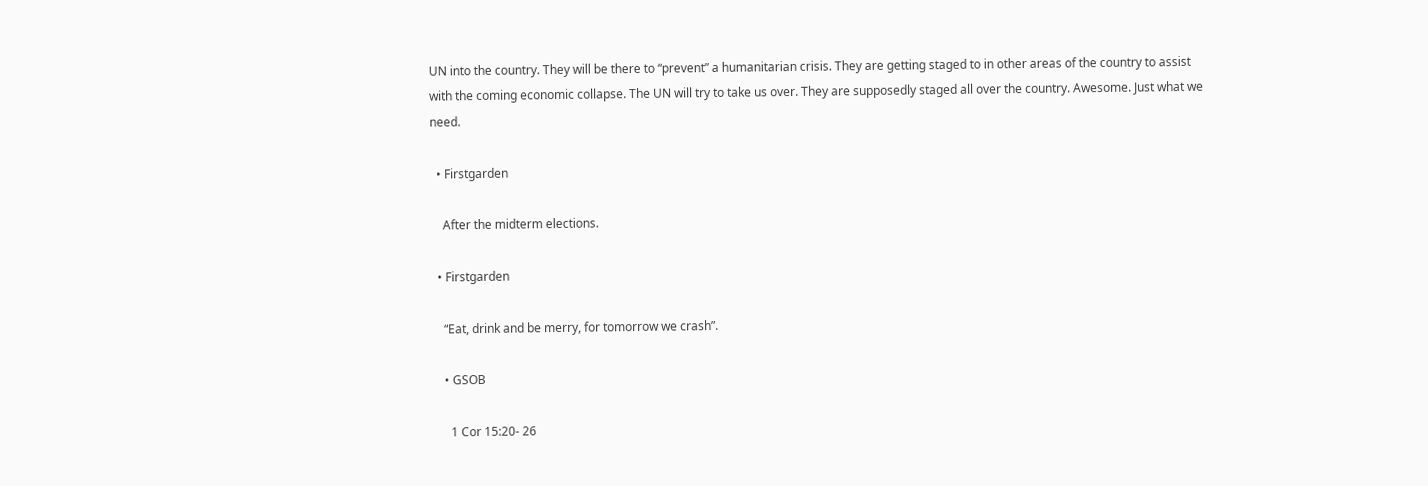UN into the country. They will be there to “prevent” a humanitarian crisis. They are getting staged to in other areas of the country to assist with the coming economic collapse. The UN will try to take us over. They are supposedly staged all over the country. Awesome. Just what we need.

  • Firstgarden

    After the midterm elections.

  • Firstgarden

    “Eat, drink and be merry, for tomorrow we crash”.

    • GSOB

      1 Cor 15:20- 26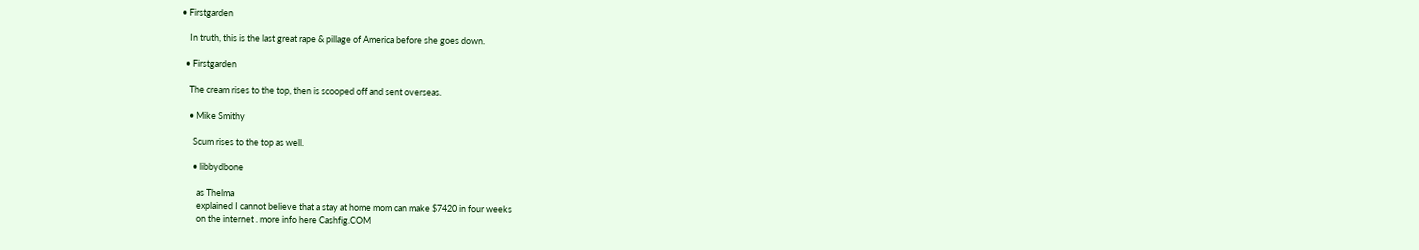• Firstgarden

    In truth, this is the last great rape & pillage of America before she goes down.

  • Firstgarden

    The cream rises to the top, then is scooped off and sent overseas.

    • Mike Smithy

      Scum rises to the top as well.

      • libbydbone

        as Thelma
        explained I cannot believe that a stay at home mom can make $7420 in four weeks
        on the internet . more info here Cashfig.COM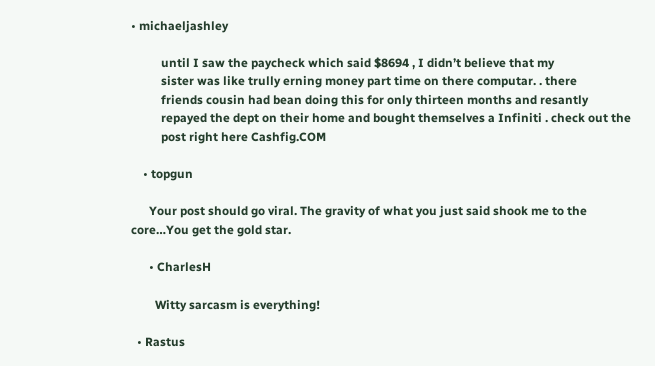• michaeljashley

          until I saw the paycheck which said $8694 , I didn’t believe that my
          sister was like trully erning money part time on there computar. . there
          friends cousin had bean doing this for only thirteen months and resantly
          repayed the dept on their home and bought themselves a Infiniti . check out the
          post right here Cashfig.COM

    • topgun

      Your post should go viral. The gravity of what you just said shook me to the core…You get the gold star.

      • CharlesH

        Witty sarcasm is everything!

  • Rastus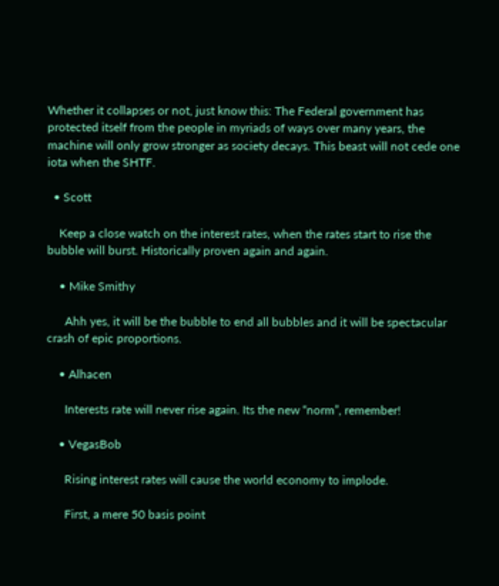Whether it collapses or not, just know this: The Federal government has protected itself from the people in myriads of ways over many years, the machine will only grow stronger as society decays. This beast will not cede one iota when the SHTF.

  • Scott

    Keep a close watch on the interest rates, when the rates start to rise the bubble will burst. Historically proven again and again.

    • Mike Smithy

      Ahh yes, it will be the bubble to end all bubbles and it will be spectacular crash of epic proportions.

    • Alhacen

      Interests rate will never rise again. Its the new “norm”, remember!

    • VegasBob

      Rising interest rates will cause the world economy to implode.

      First, a mere 50 basis point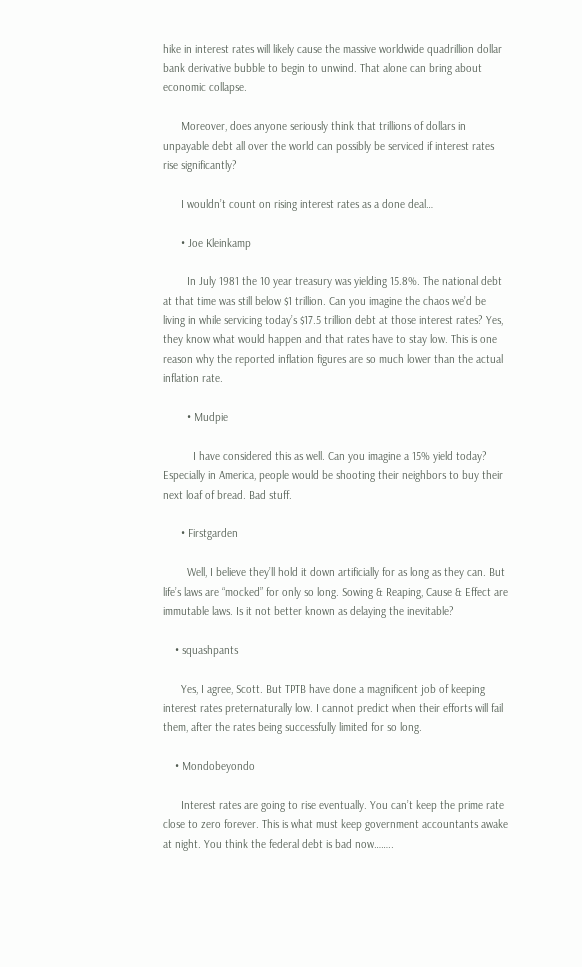hike in interest rates will likely cause the massive worldwide quadrillion dollar bank derivative bubble to begin to unwind. That alone can bring about economic collapse.

      Moreover, does anyone seriously think that trillions of dollars in unpayable debt all over the world can possibly be serviced if interest rates rise significantly?

      I wouldn’t count on rising interest rates as a done deal…

      • Joe Kleinkamp

        In July 1981 the 10 year treasury was yielding 15.8%. The national debt at that time was still below $1 trillion. Can you imagine the chaos we’d be living in while servicing today’s $17.5 trillion debt at those interest rates? Yes, they know what would happen and that rates have to stay low. This is one reason why the reported inflation figures are so much lower than the actual inflation rate.

        • Mudpie

          I have considered this as well. Can you imagine a 15% yield today? Especially in America, people would be shooting their neighbors to buy their next loaf of bread. Bad stuff.

      • Firstgarden

        Well, I believe they’ll hold it down artificially for as long as they can. But life’s laws are “mocked” for only so long. Sowing & Reaping, Cause & Effect are immutable laws. Is it not better known as delaying the inevitable?

    • squashpants

      Yes, I agree, Scott. But TPTB have done a magnificent job of keeping interest rates preternaturally low. I cannot predict when their efforts will fail them, after the rates being successfully limited for so long.

    • Mondobeyondo

      Interest rates are going to rise eventually. You can’t keep the prime rate close to zero forever. This is what must keep government accountants awake at night. You think the federal debt is bad now……..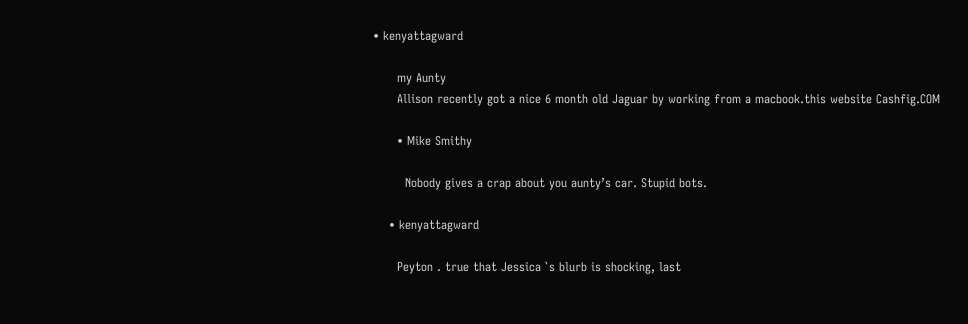• kenyattagward

      my Aunty
      Allison recently got a nice 6 month old Jaguar by working from a macbook.this website Cashfig.COM

      • Mike Smithy

        Nobody gives a crap about you aunty’s car. Stupid bots.

    • kenyattagward

      Peyton . true that Jessica `s blurb is shocking, last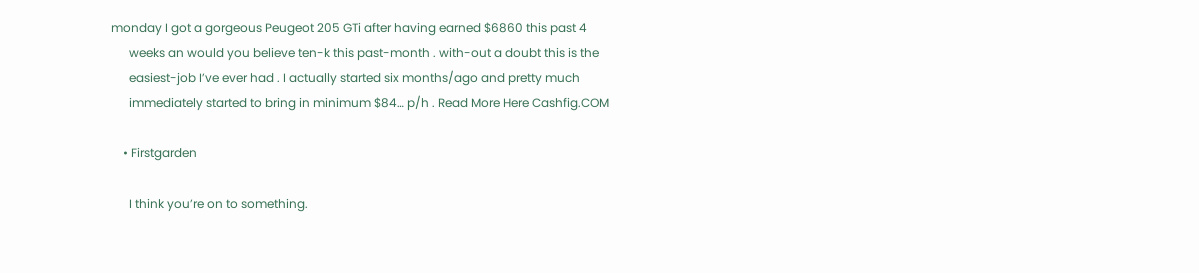monday I got a gorgeous Peugeot 205 GTi after having earned $6860 this past 4
      weeks an would you believe ten-k this past-month . with-out a doubt this is the
      easiest-job I’ve ever had . I actually started six months/ago and pretty much
      immediately started to bring in minimum $84… p/h . Read More Here Cashfig.COM

    • Firstgarden

      I think you’re on to something.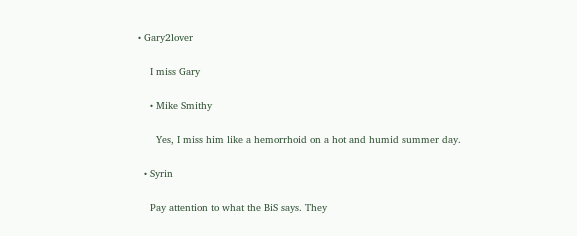• Gary2lover

    I miss Gary

    • Mike Smithy

      Yes, I miss him like a hemorrhoid on a hot and humid summer day.

  • Syrin

    Pay attention to what the BiS says. They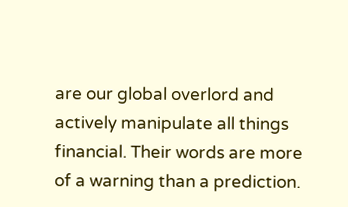are our global overlord and actively manipulate all things financial. Their words are more of a warning than a prediction.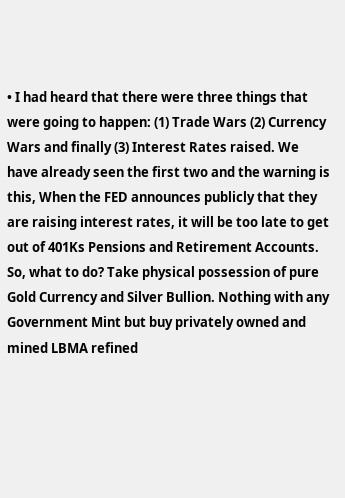• I had heard that there were three things that were going to happen: (1) Trade Wars (2) Currency Wars and finally (3) Interest Rates raised. We have already seen the first two and the warning is this, When the FED announces publicly that they are raising interest rates, it will be too late to get out of 401Ks Pensions and Retirement Accounts. So, what to do? Take physical possession of pure Gold Currency and Silver Bullion. Nothing with any Government Mint but buy privately owned and mined LBMA refined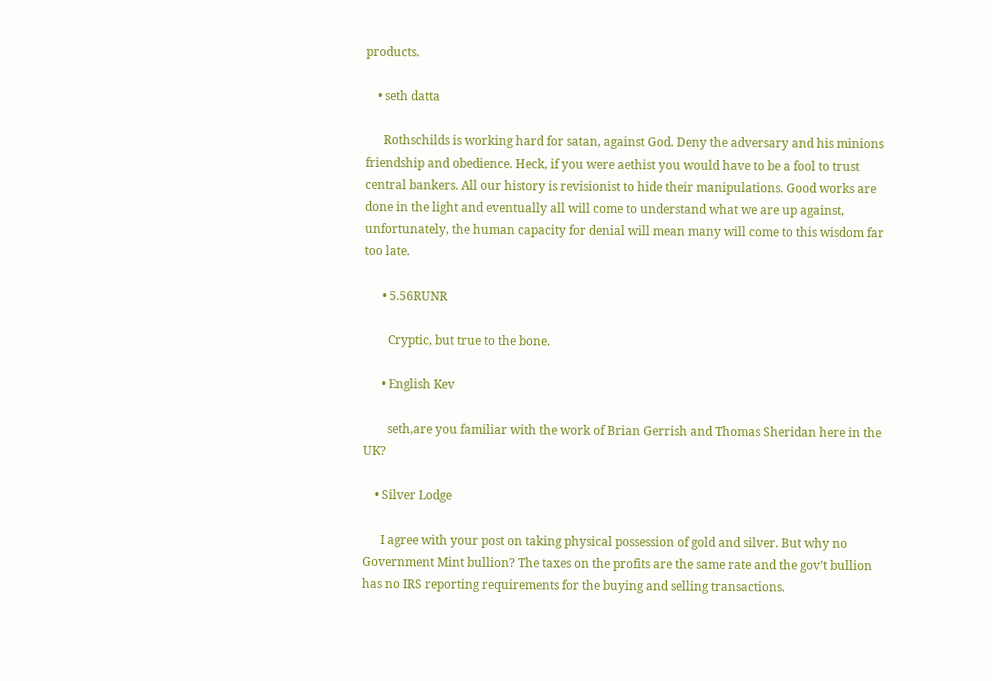products.

    • seth datta

      Rothschilds is working hard for satan, against God. Deny the adversary and his minions friendship and obedience. Heck, if you were aethist you would have to be a fool to trust central bankers. All our history is revisionist to hide their manipulations. Good works are done in the light and eventually all will come to understand what we are up against, unfortunately, the human capacity for denial will mean many will come to this wisdom far too late.

      • 5.56RUNR

        Cryptic, but true to the bone.

      • English Kev

        seth,are you familiar with the work of Brian Gerrish and Thomas Sheridan here in the UK?

    • Silver Lodge

      I agree with your post on taking physical possession of gold and silver. But why no Government Mint bullion? The taxes on the profits are the same rate and the gov’t bullion has no IRS reporting requirements for the buying and selling transactions.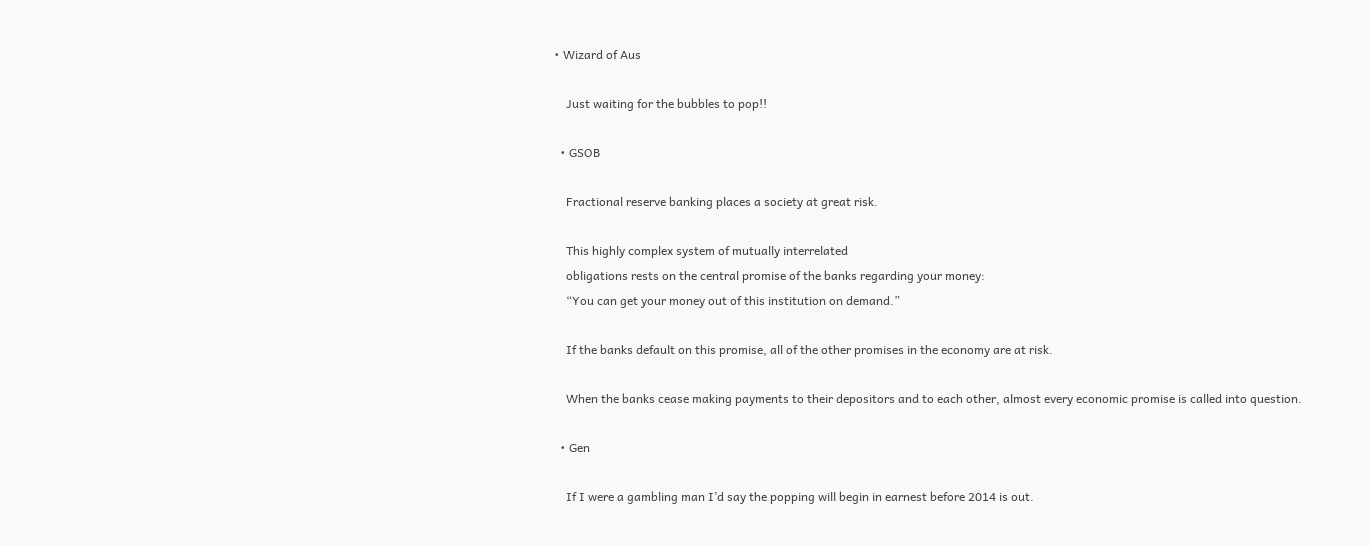• Wizard of Aus

    Just waiting for the bubbles to pop!!

  • GSOB

    Fractional reserve banking places a society at great risk.

    This highly complex system of mutually interrelated
    obligations rests on the central promise of the banks regarding your money:
    “You can get your money out of this institution on demand.”

    If the banks default on this promise, all of the other promises in the economy are at risk.

    When the banks cease making payments to their depositors and to each other, almost every economic promise is called into question.

  • Gen

    If I were a gambling man I’d say the popping will begin in earnest before 2014 is out.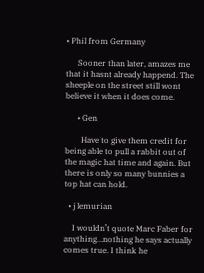• Phil from Germany

      Sooner than later, amazes me that it hasnt already happend. The sheeple on the street still wont believe it when it does come.

      • Gen

        Have to give them credit for being able to pull a rabbit out of the magic hat time and again. But there is only so many bunnies a top hat can hold.

  • j lemurian

    I wouldn’t quote Marc Faber for anything…nothing he says actually comes true. I think he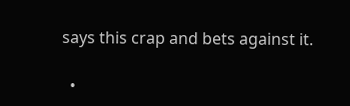says this crap and bets against it.

  •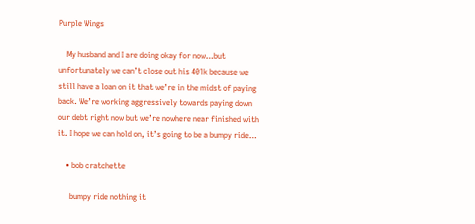Purple Wings

    My husband and I are doing okay for now…but unfortunately we can’t close out his 401k because we still have a loan on it that we’re in the midst of paying back. We’re working aggressively towards paying down our debt right now but we’re nowhere near finished with it. I hope we can hold on, it’s going to be a bumpy ride…

    • bob cratchette

      bumpy ride nothing it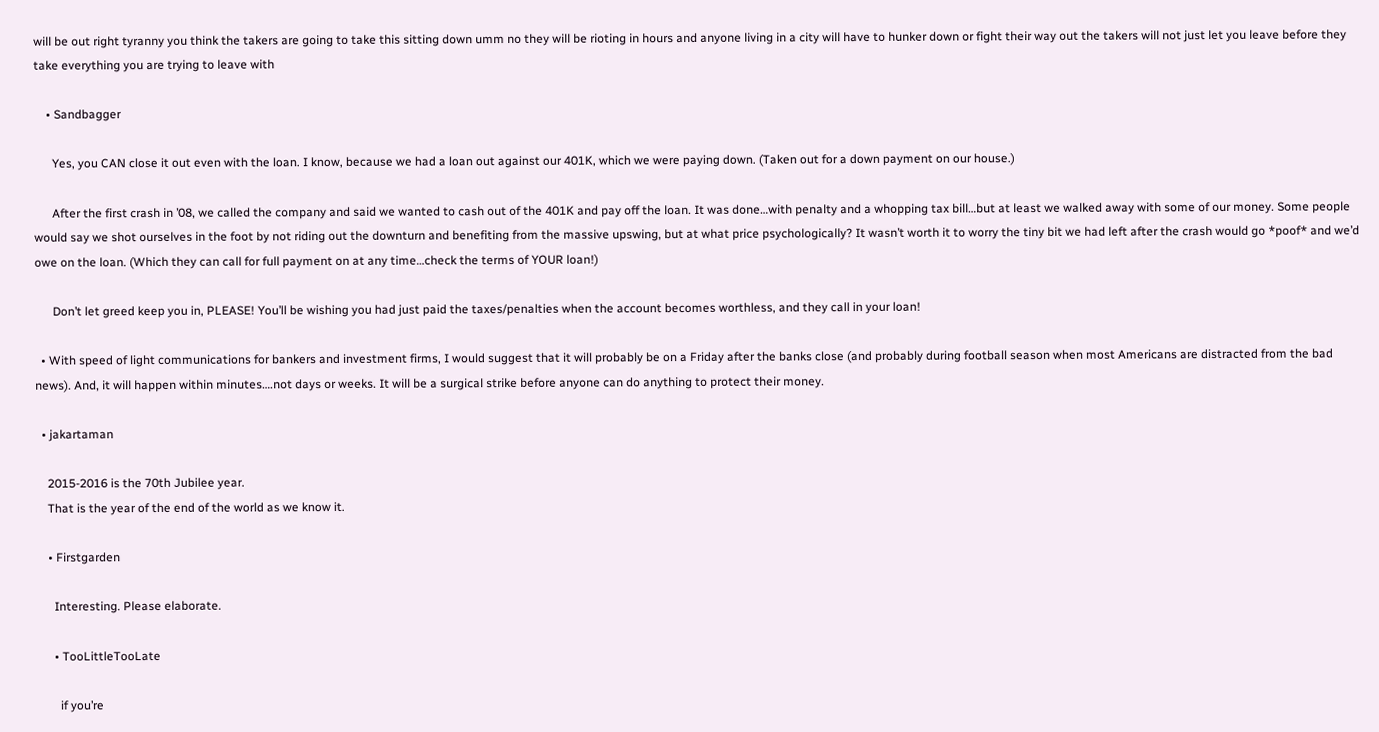will be out right tyranny you think the takers are going to take this sitting down umm no they will be rioting in hours and anyone living in a city will have to hunker down or fight their way out the takers will not just let you leave before they take everything you are trying to leave with

    • Sandbagger

      Yes, you CAN close it out even with the loan. I know, because we had a loan out against our 401K, which we were paying down. (Taken out for a down payment on our house.)

      After the first crash in ’08, we called the company and said we wanted to cash out of the 401K and pay off the loan. It was done…with penalty and a whopping tax bill…but at least we walked away with some of our money. Some people would say we shot ourselves in the foot by not riding out the downturn and benefiting from the massive upswing, but at what price psychologically? It wasn’t worth it to worry the tiny bit we had left after the crash would go *poof* and we’d owe on the loan. (Which they can call for full payment on at any time…check the terms of YOUR loan!)

      Don’t let greed keep you in, PLEASE! You’ll be wishing you had just paid the taxes/penalties when the account becomes worthless, and they call in your loan!

  • With speed of light communications for bankers and investment firms, I would suggest that it will probably be on a Friday after the banks close (and probably during football season when most Americans are distracted from the bad news). And, it will happen within minutes….not days or weeks. It will be a surgical strike before anyone can do anything to protect their money.

  • jakartaman

    2015-2016 is the 70th Jubilee year.
    That is the year of the end of the world as we know it.

    • Firstgarden

      Interesting. Please elaborate.

      • TooLittleTooLate

        if you’re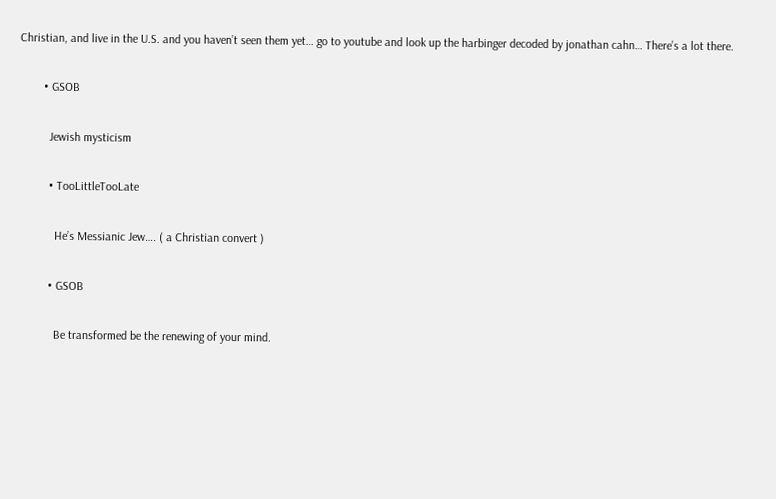Christian, and live in the U.S. and you haven’t seen them yet… go to youtube and look up the harbinger decoded by jonathan cahn… There’s a lot there.

        • GSOB

          Jewish mysticism

          • TooLittleTooLate

            He’s Messianic Jew…. ( a Christian convert )

          • GSOB

            Be transformed be the renewing of your mind.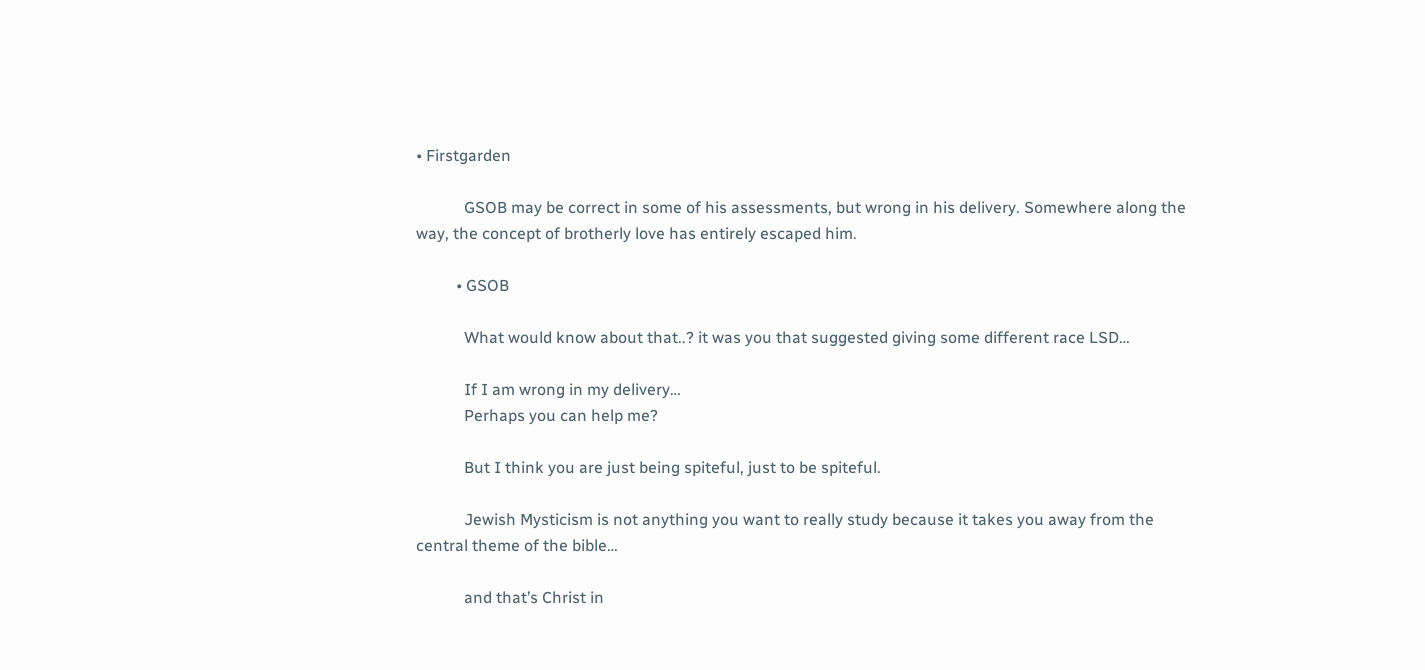• Firstgarden

            GSOB may be correct in some of his assessments, but wrong in his delivery. Somewhere along the way, the concept of brotherly love has entirely escaped him.

          • GSOB

            What would know about that..? it was you that suggested giving some different race LSD…

            If I am wrong in my delivery…
            Perhaps you can help me?

            But I think you are just being spiteful, just to be spiteful.

            Jewish Mysticism is not anything you want to really study because it takes you away from the central theme of the bible…

            and that’s Christ in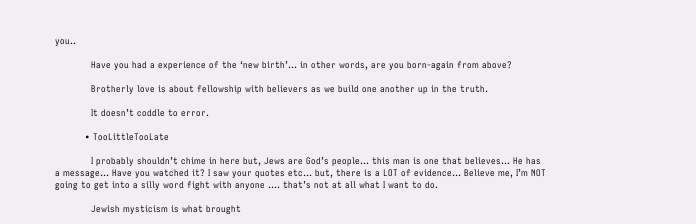you..

            Have you had a experience of the ‘new birth’… in other words, are you born-again from above?

            Brotherly love is about fellowship with believers as we build one another up in the truth.

            It doesn’t coddle to error.

          • TooLittleTooLate

            I probably shouldn’t chime in here but, Jews are God’s people… this man is one that believes… He has a message… Have you watched it? I saw your quotes etc… but, there is a LOT of evidence… Believe me, I’m NOT going to get into a silly word fight with anyone …. that’s not at all what I want to do.

            Jewish mysticism is what brought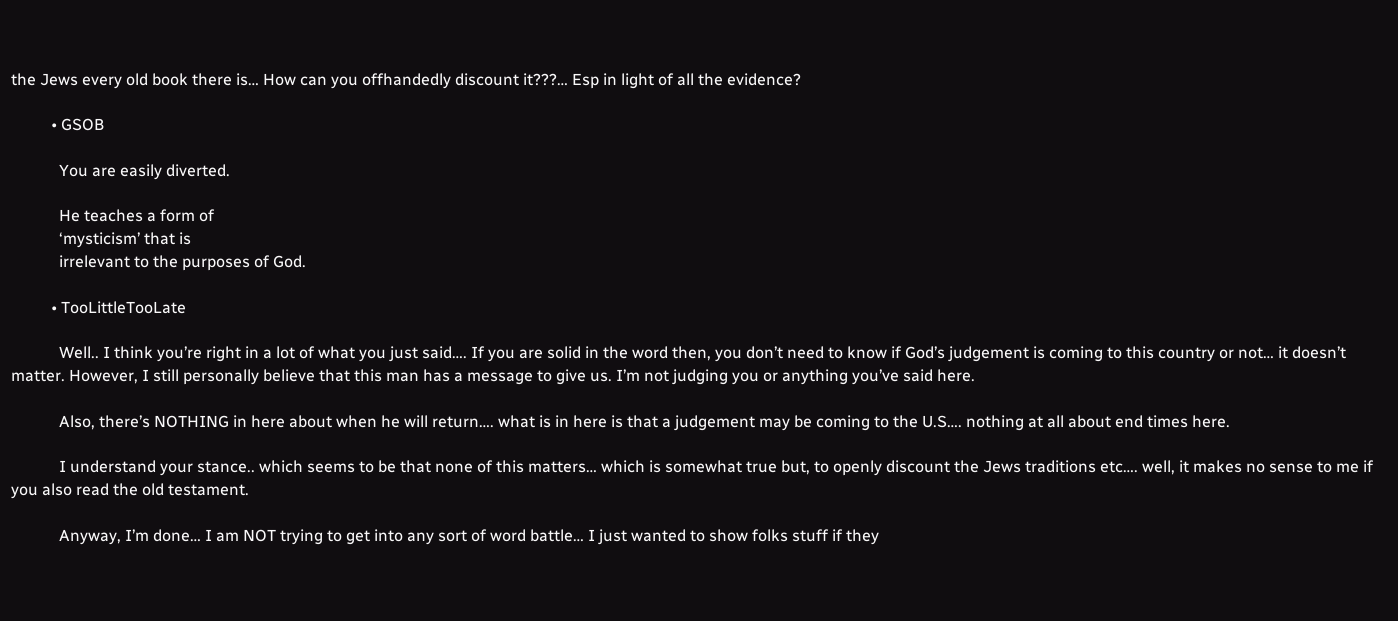the Jews every old book there is… How can you offhandedly discount it???… Esp in light of all the evidence?

          • GSOB

            You are easily diverted.

            He teaches a form of
            ‘mysticism’ that is
            irrelevant to the purposes of God.

          • TooLittleTooLate

            Well.. I think you’re right in a lot of what you just said…. If you are solid in the word then, you don’t need to know if God’s judgement is coming to this country or not… it doesn’t matter. However, I still personally believe that this man has a message to give us. I’m not judging you or anything you’ve said here.

            Also, there’s NOTHING in here about when he will return…. what is in here is that a judgement may be coming to the U.S…. nothing at all about end times here.

            I understand your stance.. which seems to be that none of this matters… which is somewhat true but, to openly discount the Jews traditions etc…. well, it makes no sense to me if you also read the old testament.

            Anyway, I’m done… I am NOT trying to get into any sort of word battle… I just wanted to show folks stuff if they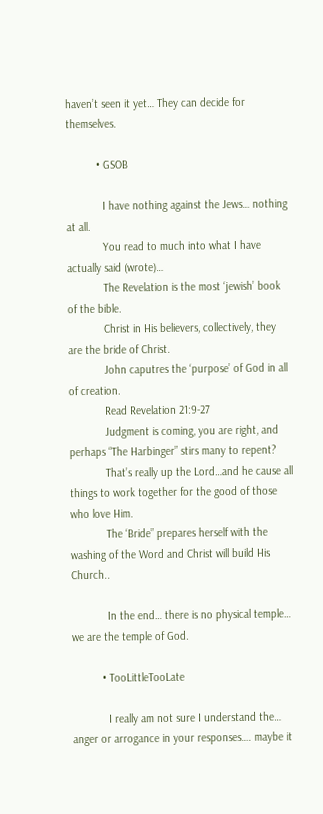haven’t seen it yet… They can decide for themselves.

          • GSOB

            I have nothing against the Jews… nothing at all.
            You read to much into what I have actually said (wrote)…
            The Revelation is the most ‘jewish’ book of the bible.
            Christ in His believers, collectively, they are the bride of Christ.
            John caputres the ‘purpose’ of God in all of creation.
            Read Revelation 21:9-27
            Judgment is coming, you are right, and perhaps “The Harbinger” stirs many to repent?
            That’s really up the Lord…and he cause all things to work together for the good of those who love Him.
            The ‘Bride” prepares herself with the washing of the Word and Christ will build His Church..

            In the end… there is no physical temple… we are the temple of God.

          • TooLittleTooLate

            I really am not sure I understand the… anger or arrogance in your responses…. maybe it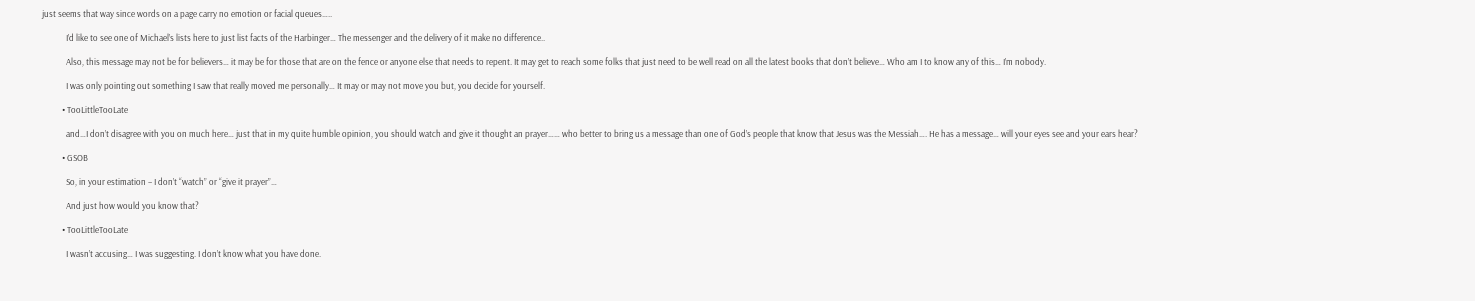just seems that way since words on a page carry no emotion or facial queues…..

            I’d like to see one of Michael’s lists here to just list facts of the Harbinger… The messenger and the delivery of it make no difference..

            Also, this message may not be for believers… it may be for those that are on the fence or anyone else that needs to repent. It may get to reach some folks that just need to be well read on all the latest books that don’t believe… Who am I to know any of this… I’m nobody.

            I was only pointing out something I saw that really moved me personally… It may or may not move you but, you decide for yourself.

          • TooLittleTooLate

            and…I don’t disagree with you on much here… just that in my quite humble opinion, you should watch and give it thought an prayer…… who better to bring us a message than one of God’s people that know that Jesus was the Messiah…. He has a message… will your eyes see and your ears hear?

          • GSOB

            So, in your estimation – I don’t “watch” or “give it prayer”…

            And just how would you know that?

          • TooLittleTooLate

            I wasn’t accusing… I was suggesting. I don’t know what you have done.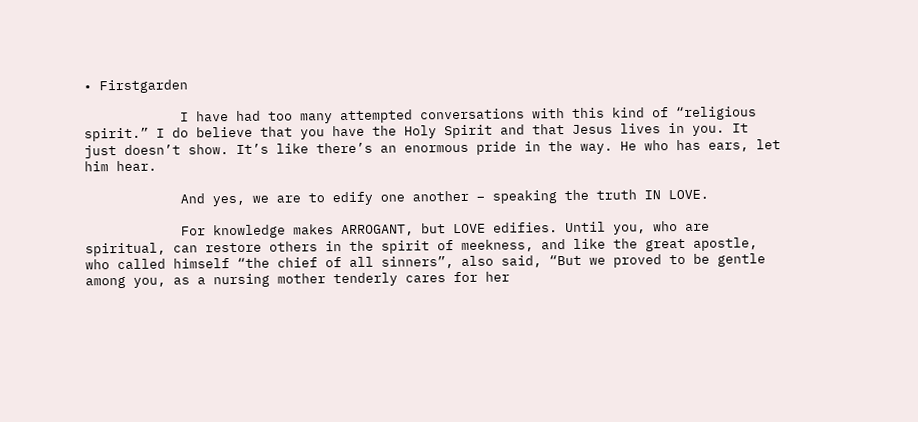• Firstgarden

            I have had too many attempted conversations with this kind of “religious spirit.” I do believe that you have the Holy Spirit and that Jesus lives in you. It just doesn’t show. It’s like there’s an enormous pride in the way. He who has ears, let him hear.

            And yes, we are to edify one another – speaking the truth IN LOVE.

            For knowledge makes ARROGANT, but LOVE edifies. Until you, who are spiritual, can restore others in the spirit of meekness, and like the great apostle, who called himself “the chief of all sinners”, also said, “But we proved to be gentle among you, as a nursing mother tenderly cares for her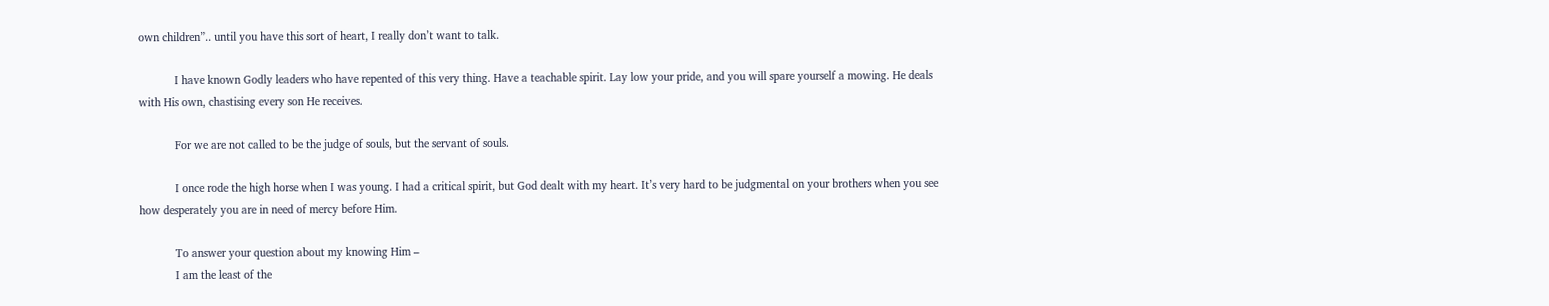own children”.. until you have this sort of heart, I really don’t want to talk.

            I have known Godly leaders who have repented of this very thing. Have a teachable spirit. Lay low your pride, and you will spare yourself a mowing. He deals with His own, chastising every son He receives.

            For we are not called to be the judge of souls, but the servant of souls.

            I once rode the high horse when I was young. I had a critical spirit, but God dealt with my heart. It’s very hard to be judgmental on your brothers when you see how desperately you are in need of mercy before Him.

            To answer your question about my knowing Him –
            I am the least of the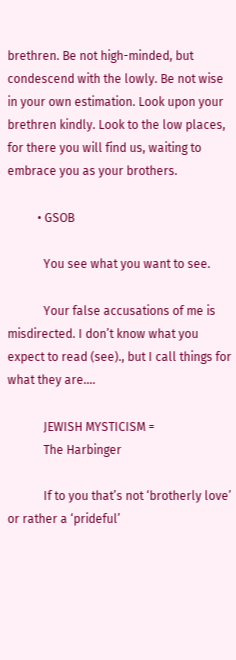brethren. Be not high-minded, but condescend with the lowly. Be not wise in your own estimation. Look upon your brethren kindly. Look to the low places, for there you will find us, waiting to embrace you as your brothers.

          • GSOB

            You see what you want to see.

            Your false accusations of me is misdirected. I don’t know what you expect to read (see)., but I call things for what they are….

            JEWISH MYSTICISM =
            The Harbinger

            If to you that’s not ‘brotherly love’ or rather a ‘prideful’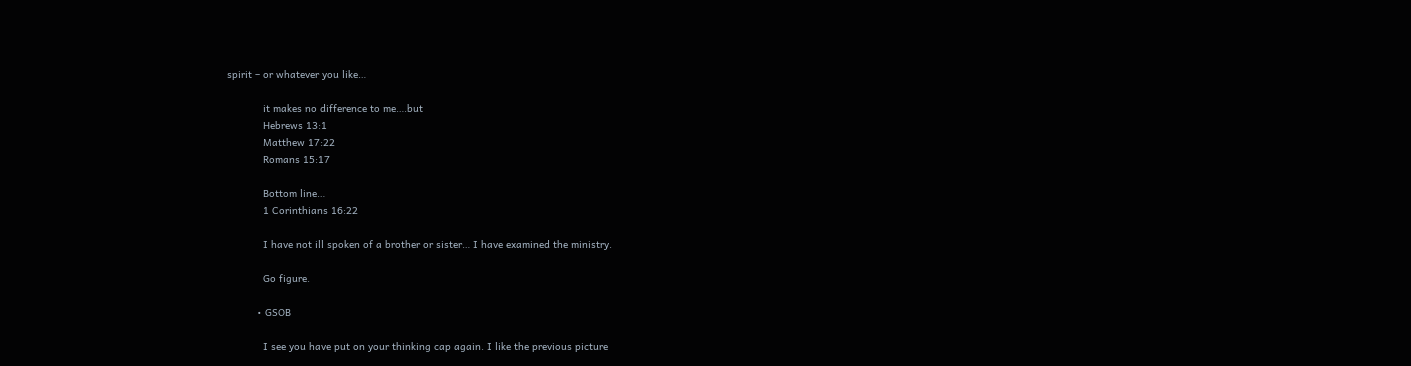spirit – or whatever you like…

            it makes no difference to me….but
            Hebrews 13:1
            Matthew 17:22
            Romans 15:17

            Bottom line…
            1 Corinthians 16:22

            I have not ill spoken of a brother or sister… I have examined the ministry.

            Go figure.

          • GSOB

            I see you have put on your thinking cap again. I like the previous picture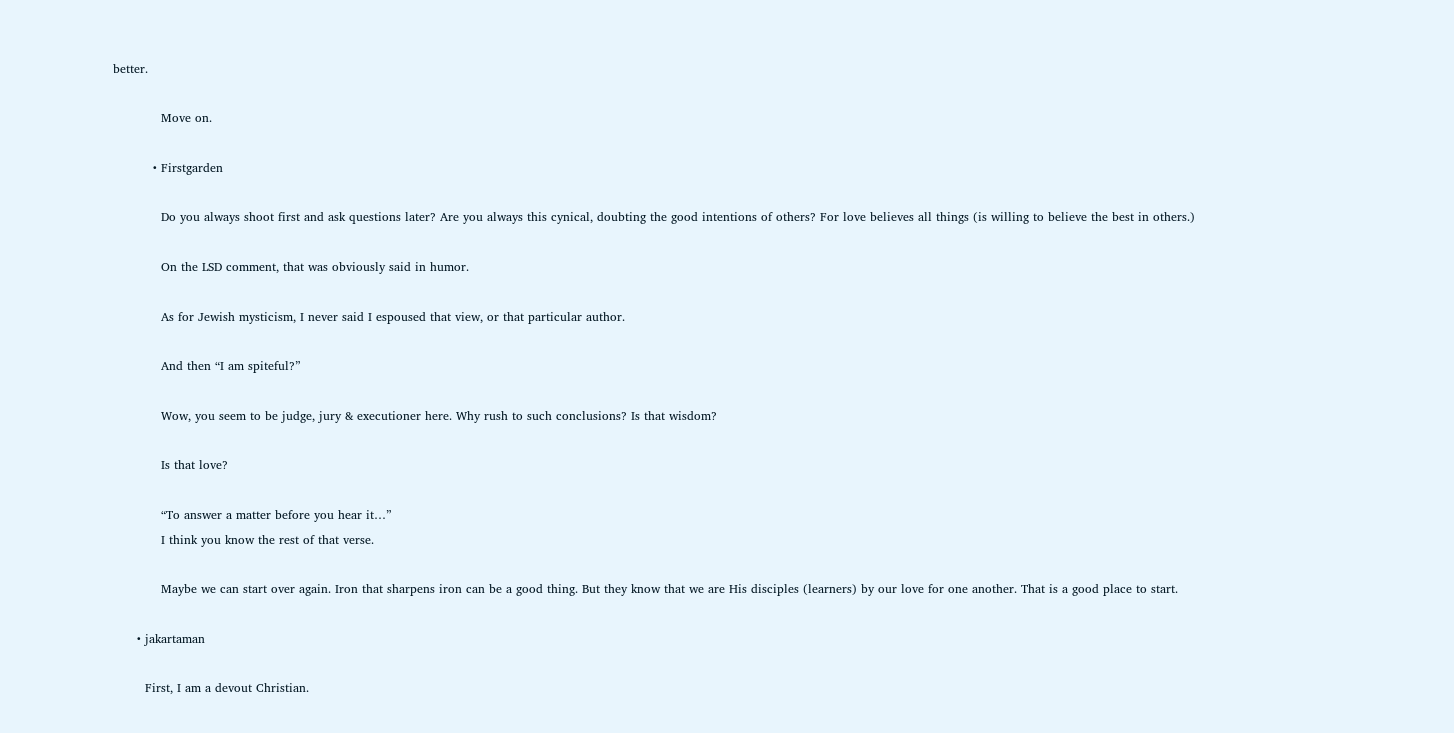better.

            Move on.

          • Firstgarden

            Do you always shoot first and ask questions later? Are you always this cynical, doubting the good intentions of others? For love believes all things (is willing to believe the best in others.)

            On the LSD comment, that was obviously said in humor.

            As for Jewish mysticism, I never said I espoused that view, or that particular author.

            And then “I am spiteful?”

            Wow, you seem to be judge, jury & executioner here. Why rush to such conclusions? Is that wisdom?

            Is that love?

            “To answer a matter before you hear it…”
            I think you know the rest of that verse.

            Maybe we can start over again. Iron that sharpens iron can be a good thing. But they know that we are His disciples (learners) by our love for one another. That is a good place to start.

      • jakartaman

        First, I am a devout Christian.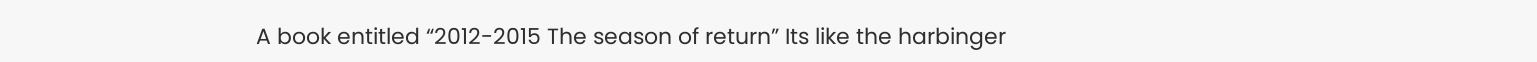A book entitled “2012-2015 The season of return” Its like the harbinger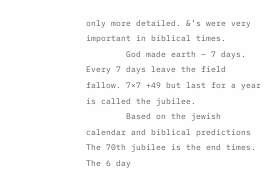only more detailed. &’s were very important in biblical times.
        God made earth – 7 days. Every 7 days leave the field fallow. 7×7 +49 but last for a year is called the jubilee.
        Based on the jewish calendar and biblical predictions The 70th jubilee is the end times. The 6 day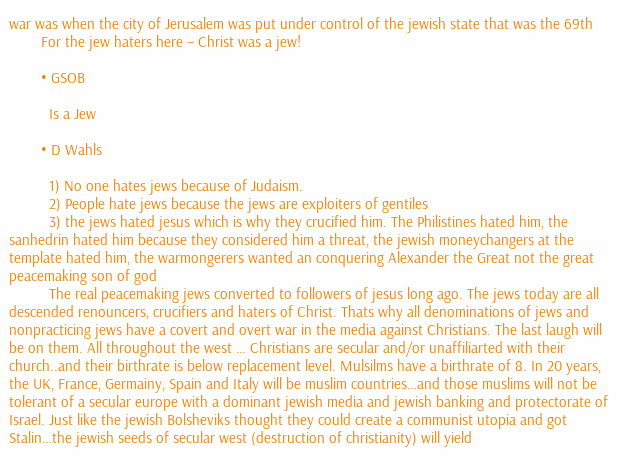war was when the city of Jerusalem was put under control of the jewish state that was the 69th
        For the jew haters here – Christ was a jew!

        • GSOB

          Is a Jew

        • D Wahls

          1) No one hates jews because of Judaism.
          2) People hate jews because the jews are exploiters of gentiles
          3) the jews hated jesus which is why they crucified him. The Philistines hated him, the sanhedrin hated him because they considered him a threat, the jewish moneychangers at the template hated him, the warmongerers wanted an conquering Alexander the Great not the great peacemaking son of god
          The real peacemaking jews converted to followers of jesus long ago. The jews today are all descended renouncers, crucifiers and haters of Christ. Thats why all denominations of jews and nonpracticing jews have a covert and overt war in the media against Christians. The last laugh will be on them. All throughout the west … Christians are secular and/or unaffiliarted with their church..and their birthrate is below replacement level. Mulsilms have a birthrate of 8. In 20 years, the UK, France, Germainy, Spain and Italy will be muslim countries…and those muslims will not be tolerant of a secular europe with a dominant jewish media and jewish banking and protectorate of Israel. Just like the jewish Bolsheviks thought they could create a communist utopia and got Stalin…the jewish seeds of secular west (destruction of christianity) will yield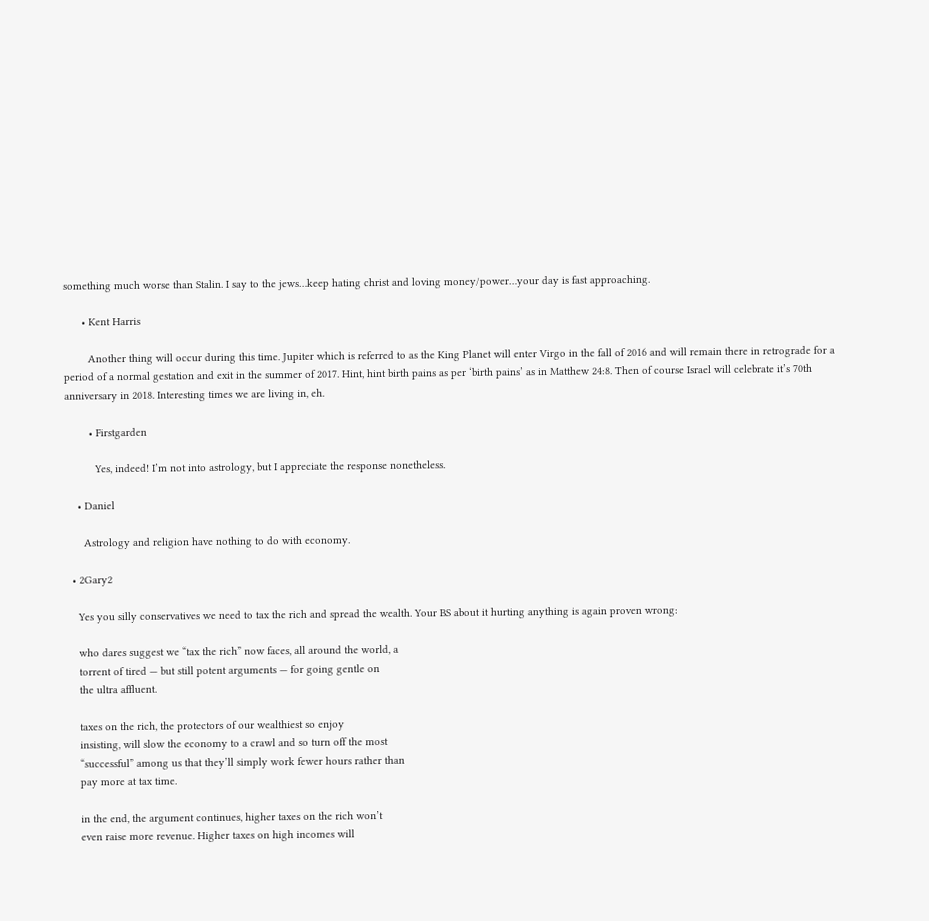something much worse than Stalin. I say to the jews…keep hating christ and loving money/power…your day is fast approaching.

      • Kent Harris

        Another thing will occur during this time. Jupiter which is referred to as the King Planet will enter Virgo in the fall of 2016 and will remain there in retrograde for a period of a normal gestation and exit in the summer of 2017. Hint, hint birth pains as per ‘birth pains’ as in Matthew 24:8. Then of course Israel will celebrate it’s 70th anniversary in 2018. Interesting times we are living in, eh.

        • Firstgarden

          Yes, indeed! I’m not into astrology, but I appreciate the response nonetheless.

    • Daniel

      Astrology and religion have nothing to do with economy.

  • 2Gary2

    Yes you silly conservatives we need to tax the rich and spread the wealth. Your BS about it hurting anything is again proven wrong:

    who dares suggest we “tax the rich” now faces, all around the world, a
    torrent of tired — but still potent arguments — for going gentle on
    the ultra affluent.

    taxes on the rich, the protectors of our wealthiest so enjoy
    insisting, will slow the economy to a crawl and so turn off the most
    “successful” among us that they’ll simply work fewer hours rather than
    pay more at tax time.

    in the end, the argument continues, higher taxes on the rich won’t
    even raise more revenue. Higher taxes on high incomes will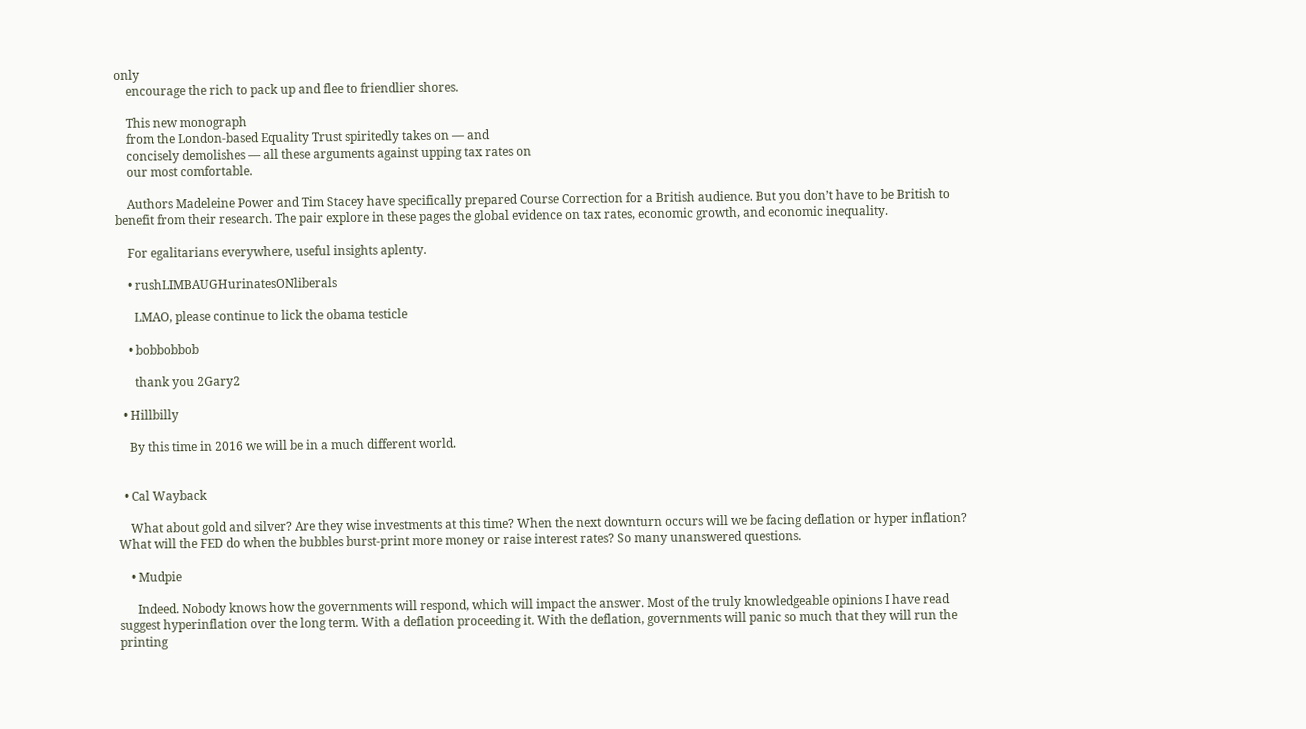only
    encourage the rich to pack up and flee to friendlier shores.

    This new monograph
    from the London-based Equality Trust spiritedly takes on — and
    concisely demolishes — all these arguments against upping tax rates on
    our most comfortable.

    Authors Madeleine Power and Tim Stacey have specifically prepared Course Correction for a British audience. But you don’t have to be British to benefit from their research. The pair explore in these pages the global evidence on tax rates, economic growth, and economic inequality.

    For egalitarians everywhere, useful insights aplenty.

    • rushLIMBAUGHurinatesONliberals

      LMAO, please continue to lick the obama testicle

    • bobbobbob

      thank you 2Gary2

  • Hillbilly

    By this time in 2016 we will be in a much different world.


  • Cal Wayback

    What about gold and silver? Are they wise investments at this time? When the next downturn occurs will we be facing deflation or hyper inflation? What will the FED do when the bubbles burst-print more money or raise interest rates? So many unanswered questions.

    • Mudpie

      Indeed. Nobody knows how the governments will respond, which will impact the answer. Most of the truly knowledgeable opinions I have read suggest hyperinflation over the long term. With a deflation proceeding it. With the deflation, governments will panic so much that they will run the printing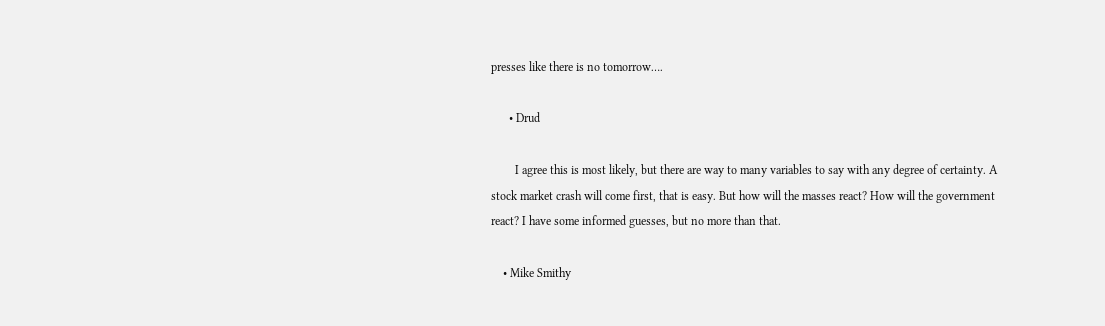presses like there is no tomorrow….

      • Drud

        I agree this is most likely, but there are way to many variables to say with any degree of certainty. A stock market crash will come first, that is easy. But how will the masses react? How will the government react? I have some informed guesses, but no more than that.

    • Mike Smithy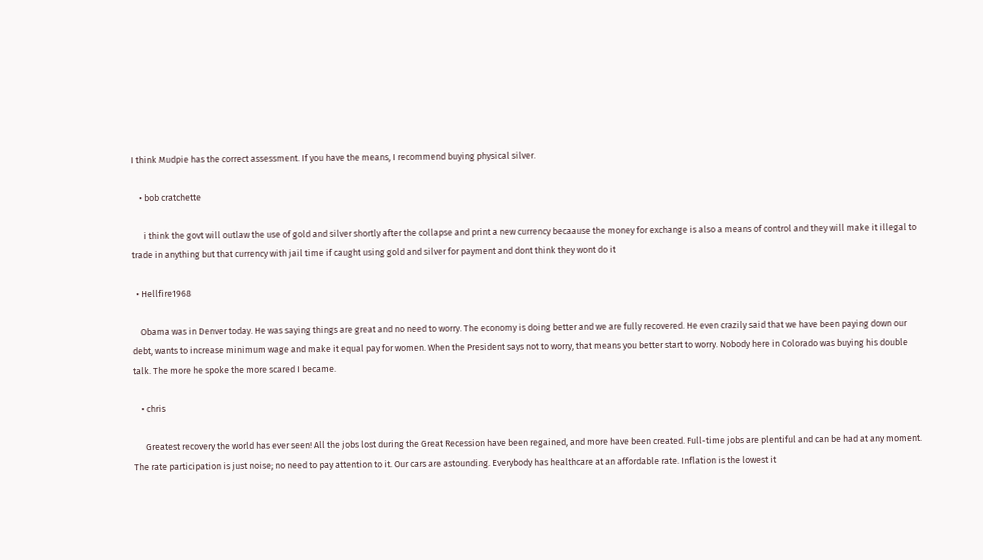I think Mudpie has the correct assessment. If you have the means, I recommend buying physical silver.

    • bob cratchette

      i think the govt will outlaw the use of gold and silver shortly after the collapse and print a new currency becaause the money for exchange is also a means of control and they will make it illegal to trade in anything but that currency with jail time if caught using gold and silver for payment and dont think they wont do it

  • Hellfire1968

    Obama was in Denver today. He was saying things are great and no need to worry. The economy is doing better and we are fully recovered. He even crazily said that we have been paying down our debt, wants to increase minimum wage and make it equal pay for women. When the President says not to worry, that means you better start to worry. Nobody here in Colorado was buying his double talk. The more he spoke the more scared I became.

    • chris

      Greatest recovery the world has ever seen! All the jobs lost during the Great Recession have been regained, and more have been created. Full-time jobs are plentiful and can be had at any moment. The rate participation is just noise; no need to pay attention to it. Our cars are astounding. Everybody has healthcare at an affordable rate. Inflation is the lowest it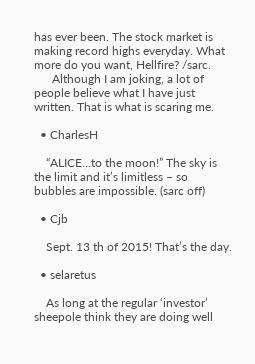has ever been. The stock market is making record highs everyday. What more do you want, Hellfire? /sarc.
      Although I am joking, a lot of people believe what I have just written. That is what is scaring me.

  • CharlesH

    “ALICE…to the moon!” The sky is the limit and it’s limitless – so bubbles are impossible. (sarc off)

  • Cjb

    Sept. 13 th of 2015! That’s the day.

  • selaretus

    As long at the regular ‘investor’ sheepole think they are doing well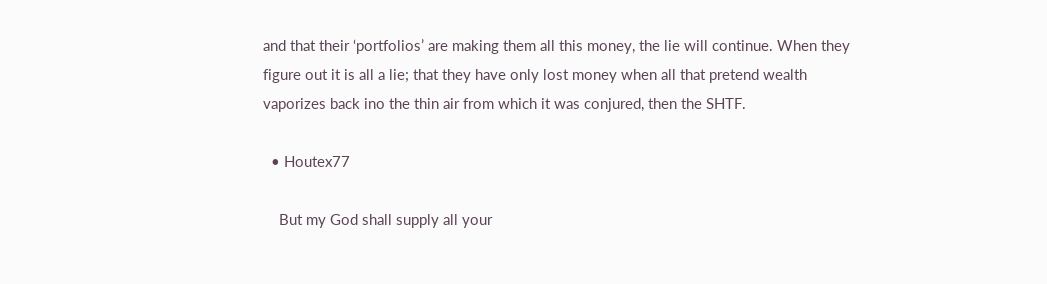and that their ‘portfolios’ are making them all this money, the lie will continue. When they figure out it is all a lie; that they have only lost money when all that pretend wealth vaporizes back ino the thin air from which it was conjured, then the SHTF.

  • Houtex77

    But my God shall supply all your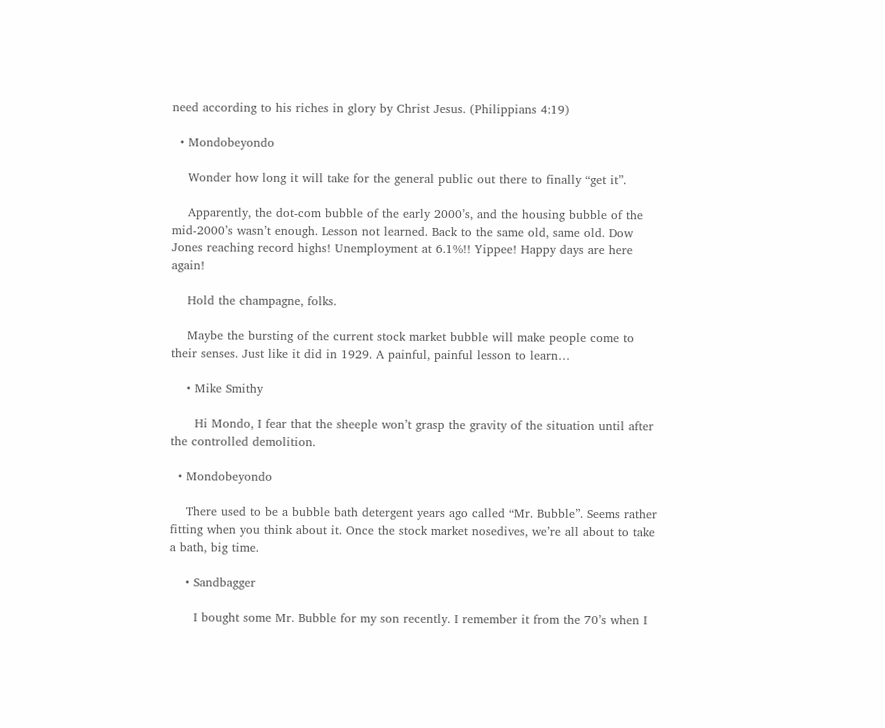need according to his riches in glory by Christ Jesus. (Philippians 4:19)

  • Mondobeyondo

    Wonder how long it will take for the general public out there to finally “get it”.

    Apparently, the dot-com bubble of the early 2000’s, and the housing bubble of the mid-2000’s wasn’t enough. Lesson not learned. Back to the same old, same old. Dow Jones reaching record highs! Unemployment at 6.1%!! Yippee! Happy days are here again!

    Hold the champagne, folks.

    Maybe the bursting of the current stock market bubble will make people come to their senses. Just like it did in 1929. A painful, painful lesson to learn…

    • Mike Smithy

      Hi Mondo, I fear that the sheeple won’t grasp the gravity of the situation until after the controlled demolition.

  • Mondobeyondo

    There used to be a bubble bath detergent years ago called “Mr. Bubble”. Seems rather fitting when you think about it. Once the stock market nosedives, we’re all about to take a bath, big time.

    • Sandbagger

      I bought some Mr. Bubble for my son recently. I remember it from the 70’s when I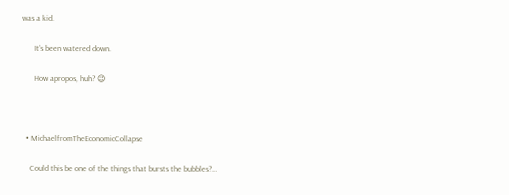was a kid.

      It’s been watered down.

      How apropos, huh? 😉



  • MichaelfromTheEconomicCollapse

    Could this be one of the things that bursts the bubbles?…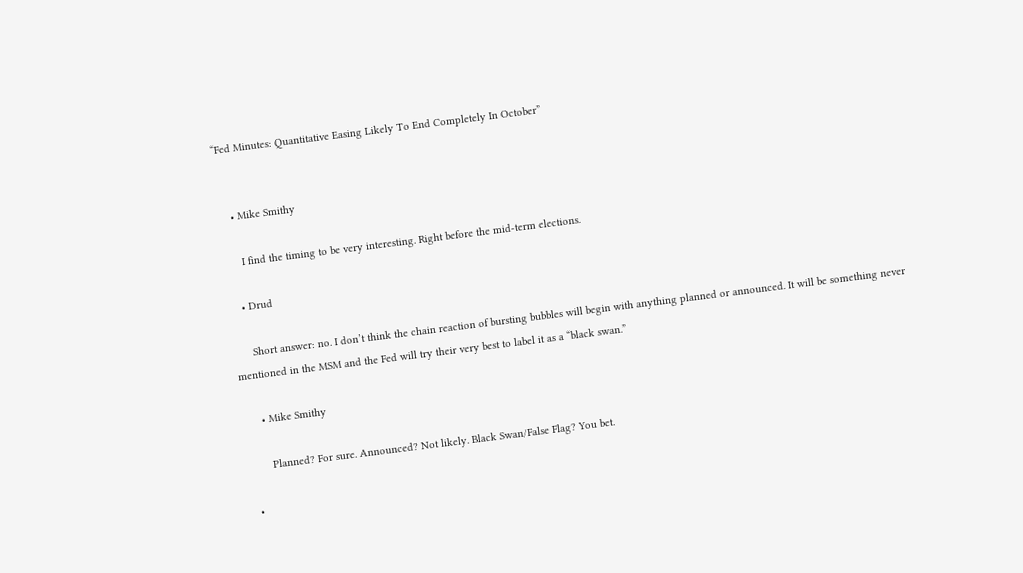“Fed Minutes: Quantitative Easing Likely To End Completely In October”


    • Mike Smithy

      I find the timing to be very interesting. Right before the mid-term elections.

    • Drud

      Short answer: no. I don’t think the chain reaction of bursting bubbles will begin with anything planned or announced. It will be something never mentioned in the MSM and the Fed will try their very best to label it as a “black swan.”

      • Mike Smithy

        Planned? For sure. Announced? Not likely. Black Swan/False Flag? You bet.

  •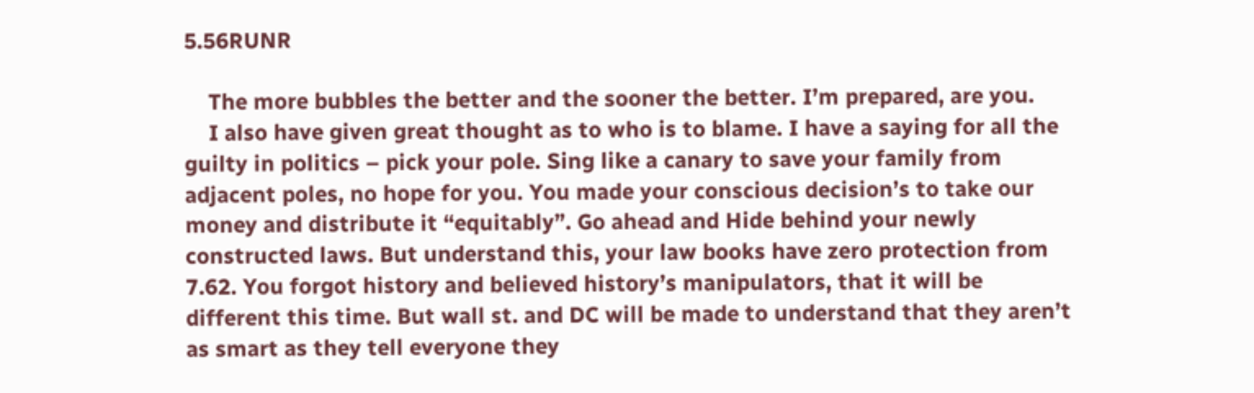5.56RUNR

    The more bubbles the better and the sooner the better. I’m prepared, are you.
    I also have given great thought as to who is to blame. I have a saying for all the guilty in politics – pick your pole. Sing like a canary to save your family from adjacent poles, no hope for you. You made your conscious decision’s to take our money and distribute it “equitably”. Go ahead and Hide behind your newly constructed laws. But understand this, your law books have zero protection from 7.62. You forgot history and believed history’s manipulators, that it will be different this time. But wall st. and DC will be made to understand that they aren’t as smart as they tell everyone they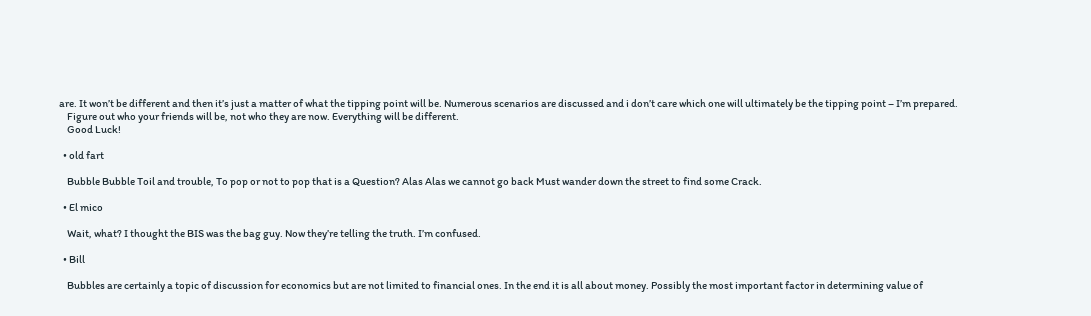are. It won’t be different and then it’s just a matter of what the tipping point will be. Numerous scenarios are discussed and i don’t care which one will ultimately be the tipping point – I’m prepared.
    Figure out who your friends will be, not who they are now. Everything will be different.
    Good Luck!

  • old fart

    Bubble Bubble Toil and trouble, To pop or not to pop that is a Question? Alas Alas we cannot go back Must wander down the street to find some Crack.

  • El mico

    Wait, what? I thought the BIS was the bag guy. Now they’re telling the truth. I’m confused.

  • Bill

    Bubbles are certainly a topic of discussion for economics but are not limited to financial ones. In the end it is all about money. Possibly the most important factor in determining value of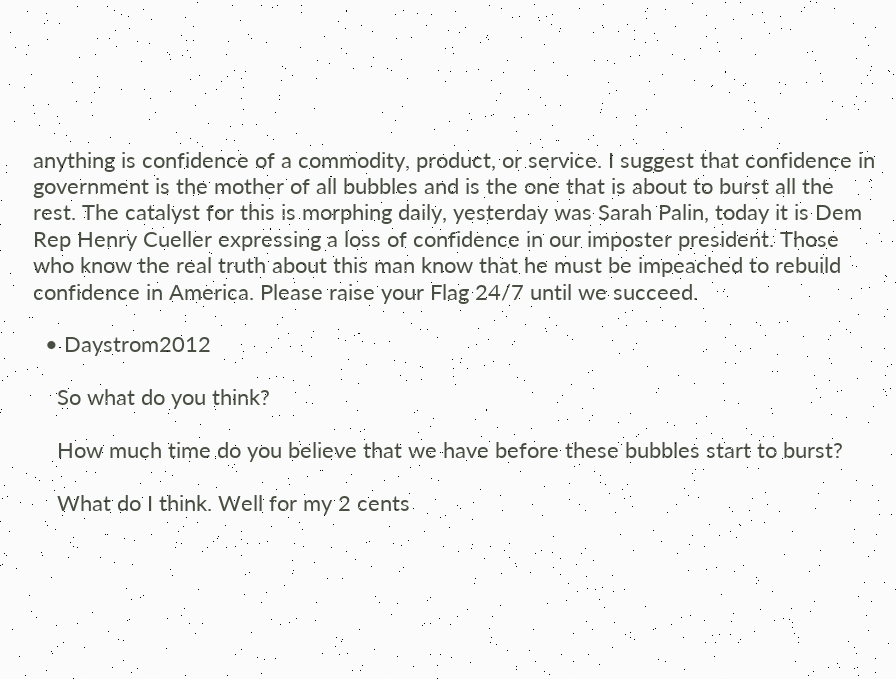anything is confidence of a commodity, product, or service. I suggest that confidence in government is the mother of all bubbles and is the one that is about to burst all the rest. The catalyst for this is morphing daily, yesterday was Sarah Palin, today it is Dem Rep Henry Cueller expressing a loss of confidence in our imposter president. Those who know the real truth about this man know that he must be impeached to rebuild confidence in America. Please raise your Flag 24/7 until we succeed.

  • Daystrom2012

    So what do you think?

    How much time do you believe that we have before these bubbles start to burst?

    What do I think. Well for my 2 cents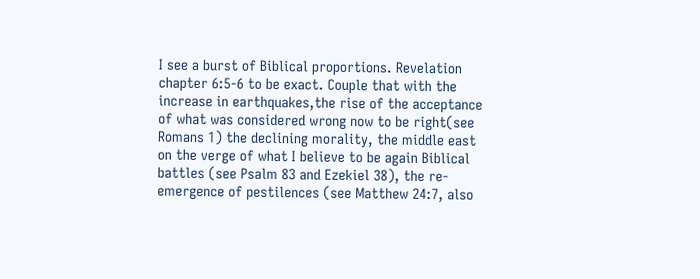I see a burst of Biblical proportions. Revelation chapter 6:5-6 to be exact. Couple that with the increase in earthquakes,the rise of the acceptance of what was considered wrong now to be right(see Romans 1) the declining morality, the middle east on the verge of what I believe to be again Biblical battles (see Psalm 83 and Ezekiel 38), the re-emergence of pestilences (see Matthew 24:7, also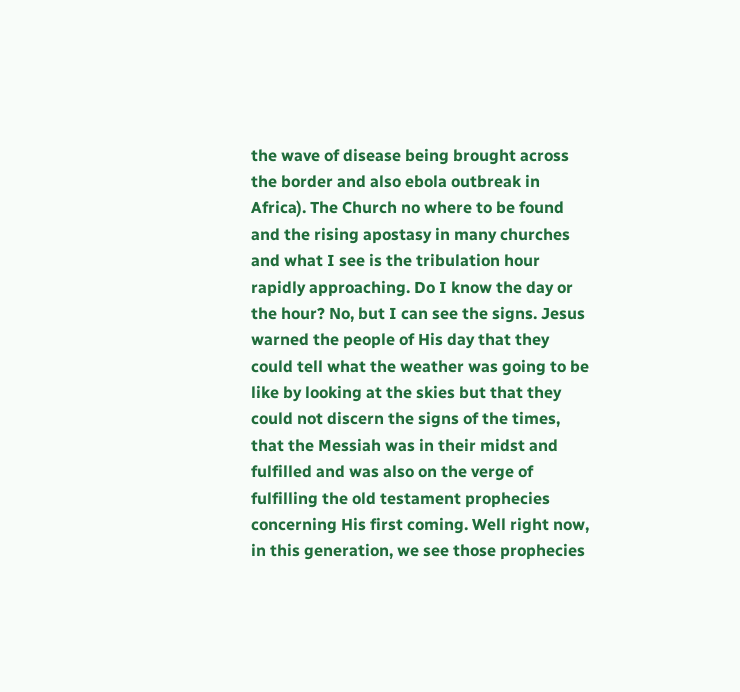the wave of disease being brought across the border and also ebola outbreak in Africa). The Church no where to be found and the rising apostasy in many churches and what I see is the tribulation hour rapidly approaching. Do I know the day or the hour? No, but I can see the signs. Jesus warned the people of His day that they could tell what the weather was going to be like by looking at the skies but that they could not discern the signs of the times, that the Messiah was in their midst and fulfilled and was also on the verge of fulfilling the old testament prophecies concerning His first coming. Well right now, in this generation, we see those prophecies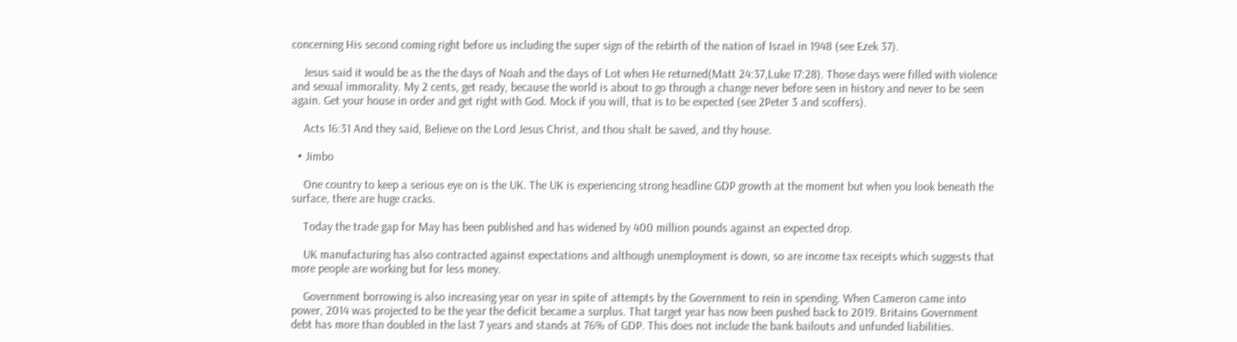concerning His second coming right before us including the super sign of the rebirth of the nation of Israel in 1948 (see Ezek 37).

    Jesus said it would be as the the days of Noah and the days of Lot when He returned(Matt 24:37,Luke 17:28). Those days were filled with violence and sexual immorality. My 2 cents, get ready, because the world is about to go through a change never before seen in history and never to be seen again. Get your house in order and get right with God. Mock if you will, that is to be expected (see 2Peter 3 and scoffers).

    Acts 16:31 And they said, Believe on the Lord Jesus Christ, and thou shalt be saved, and thy house.

  • Jimbo

    One country to keep a serious eye on is the UK. The UK is experiencing strong headline GDP growth at the moment but when you look beneath the surface, there are huge cracks.

    Today the trade gap for May has been published and has widened by 400 million pounds against an expected drop.

    UK manufacturing has also contracted against expectations and although unemployment is down, so are income tax receipts which suggests that more people are working but for less money.

    Government borrowing is also increasing year on year in spite of attempts by the Government to rein in spending. When Cameron came into power, 2014 was projected to be the year the deficit became a surplus. That target year has now been pushed back to 2019. Britains Government debt has more than doubled in the last 7 years and stands at 76% of GDP. This does not include the bank bailouts and unfunded liabilities.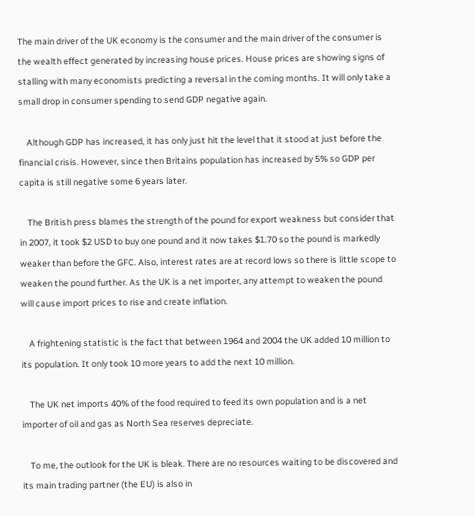The main driver of the UK economy is the consumer and the main driver of the consumer is the wealth effect generated by increasing house prices. House prices are showing signs of stalling with many economists predicting a reversal in the coming months. It will only take a small drop in consumer spending to send GDP negative again.

    Although GDP has increased, it has only just hit the level that it stood at just before the financial crisis. However, since then Britains population has increased by 5% so GDP per capita is still negative some 6 years later.

    The British press blames the strength of the pound for export weakness but consider that in 2007, it took $2 USD to buy one pound and it now takes $1.70 so the pound is markedly weaker than before the GFC. Also, interest rates are at record lows so there is little scope to weaken the pound further. As the UK is a net importer, any attempt to weaken the pound will cause import prices to rise and create inflation.

    A frightening statistic is the fact that between 1964 and 2004 the UK added 10 million to its population. It only took 10 more years to add the next 10 million.

    The UK net imports 40% of the food required to feed its own population and is a net importer of oil and gas as North Sea reserves depreciate.

    To me, the outlook for the UK is bleak. There are no resources waiting to be discovered and its main trading partner (the EU) is also in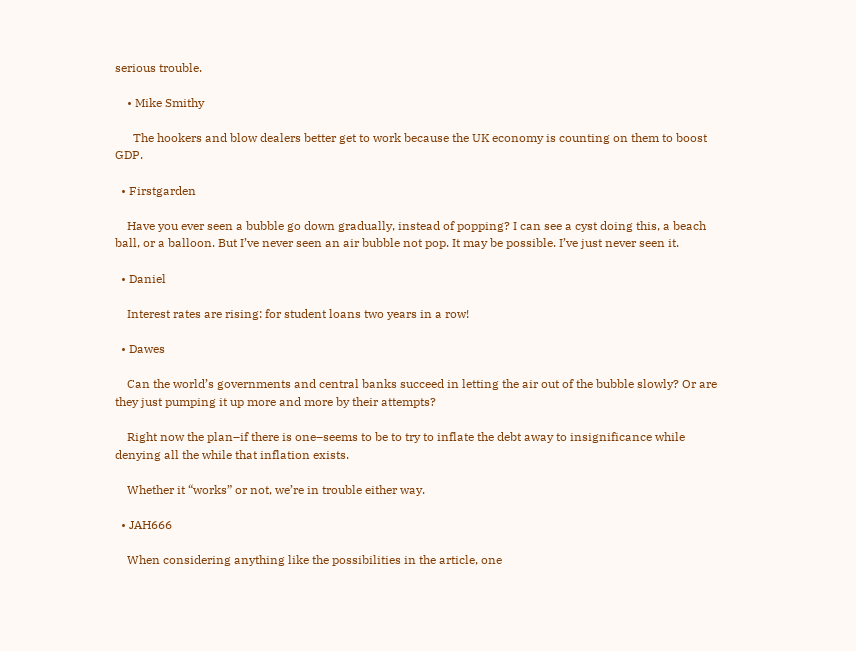serious trouble.

    • Mike Smithy

      The hookers and blow dealers better get to work because the UK economy is counting on them to boost GDP.

  • Firstgarden

    Have you ever seen a bubble go down gradually, instead of popping? I can see a cyst doing this, a beach ball, or a balloon. But I’ve never seen an air bubble not pop. It may be possible. I’ve just never seen it.

  • Daniel

    Interest rates are rising: for student loans two years in a row!

  • Dawes

    Can the world’s governments and central banks succeed in letting the air out of the bubble slowly? Or are they just pumping it up more and more by their attempts?

    Right now the plan–if there is one–seems to be to try to inflate the debt away to insignificance while denying all the while that inflation exists.

    Whether it “works” or not, we’re in trouble either way.

  • JAH666

    When considering anything like the possibilities in the article, one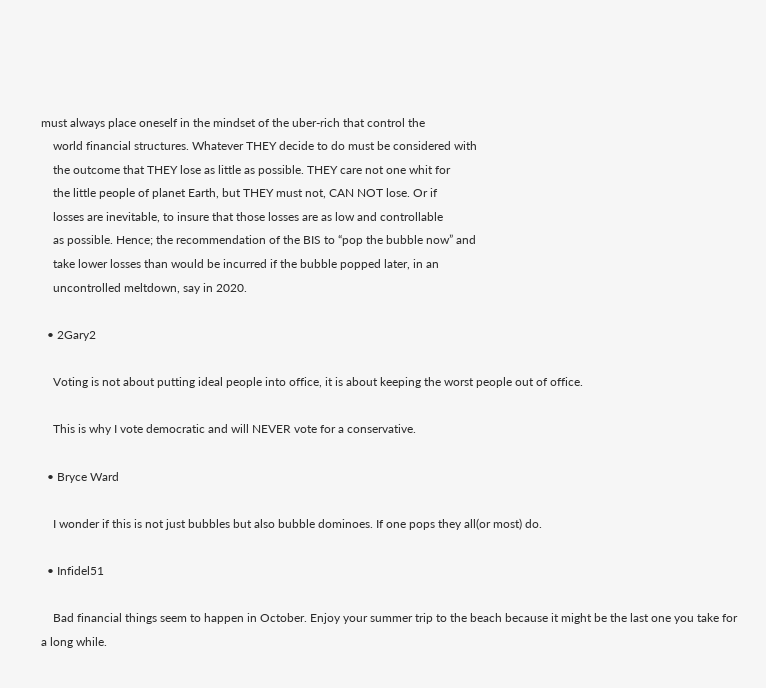must always place oneself in the mindset of the uber-rich that control the
    world financial structures. Whatever THEY decide to do must be considered with
    the outcome that THEY lose as little as possible. THEY care not one whit for
    the little people of planet Earth, but THEY must not, CAN NOT lose. Or if
    losses are inevitable, to insure that those losses are as low and controllable
    as possible. Hence; the recommendation of the BIS to “pop the bubble now” and
    take lower losses than would be incurred if the bubble popped later, in an
    uncontrolled meltdown, say in 2020.

  • 2Gary2

    Voting is not about putting ideal people into office, it is about keeping the worst people out of office.

    This is why I vote democratic and will NEVER vote for a conservative.

  • Bryce Ward

    I wonder if this is not just bubbles but also bubble dominoes. If one pops they all(or most) do.

  • Infidel51

    Bad financial things seem to happen in October. Enjoy your summer trip to the beach because it might be the last one you take for a long while.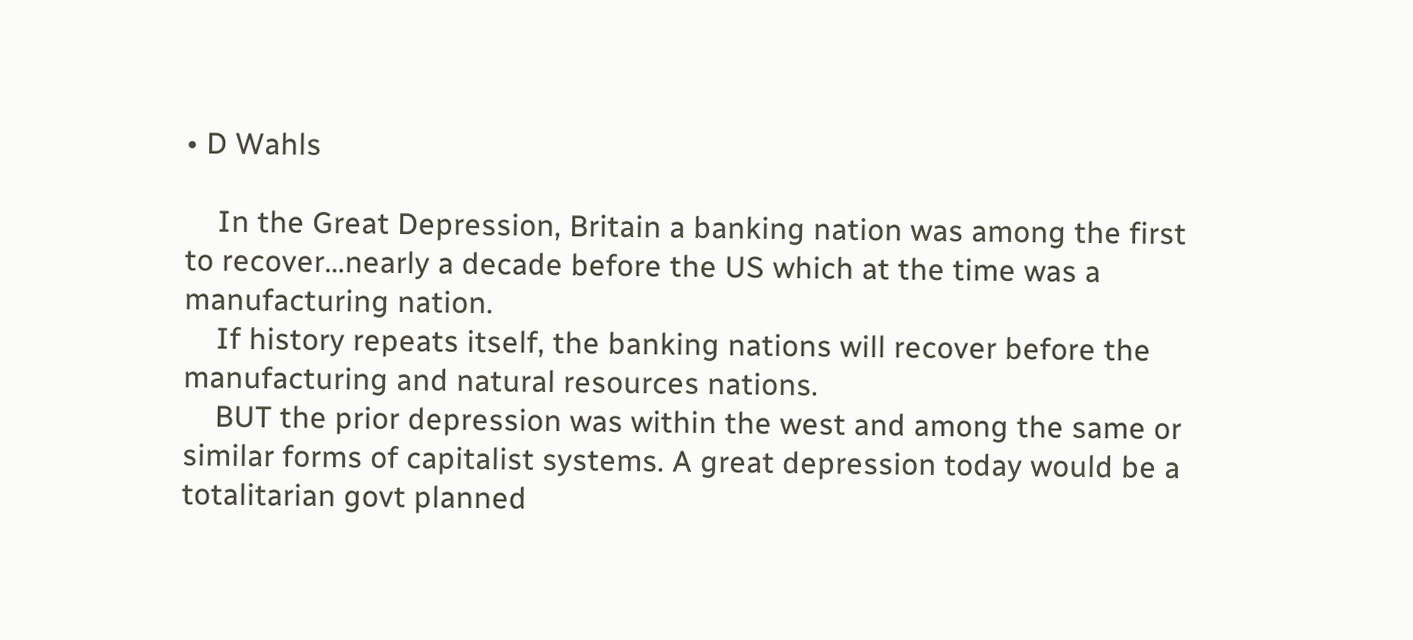• D Wahls

    In the Great Depression, Britain a banking nation was among the first to recover…nearly a decade before the US which at the time was a manufacturing nation.
    If history repeats itself, the banking nations will recover before the manufacturing and natural resources nations.
    BUT the prior depression was within the west and among the same or similar forms of capitalist systems. A great depression today would be a totalitarian govt planned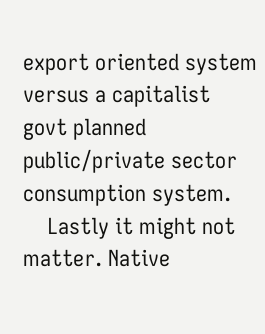export oriented system versus a capitalist govt planned public/private sector consumption system.
    Lastly it might not matter. Native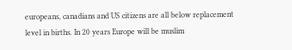europeans, canadians and US citizens are all below replacement level in births. In 20 years Europe will be muslim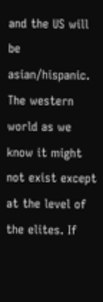and the US will be asian/hispanic. The western world as we know it might not exist except at the level of the elites. If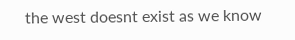the west doesnt exist as we know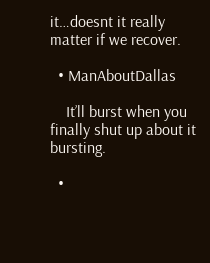it…doesnt it really matter if we recover.

  • ManAboutDallas

    It’ll burst when you finally shut up about it bursting.

  •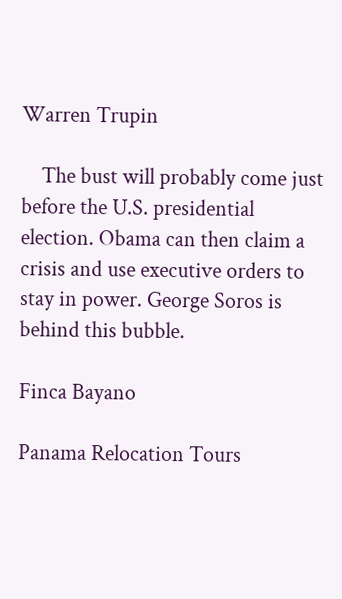Warren Trupin

    The bust will probably come just before the U.S. presidential election. Obama can then claim a crisis and use executive orders to stay in power. George Soros is behind this bubble.

Finca Bayano

Panama Relocation Tours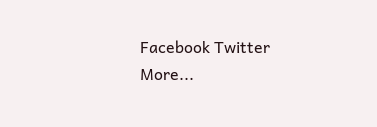Facebook Twitter More...